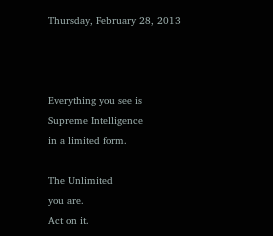Thursday, February 28, 2013



Everything you see is
Supreme Intelligence
in a limited form.

The Unlimited
you are.
Act on it.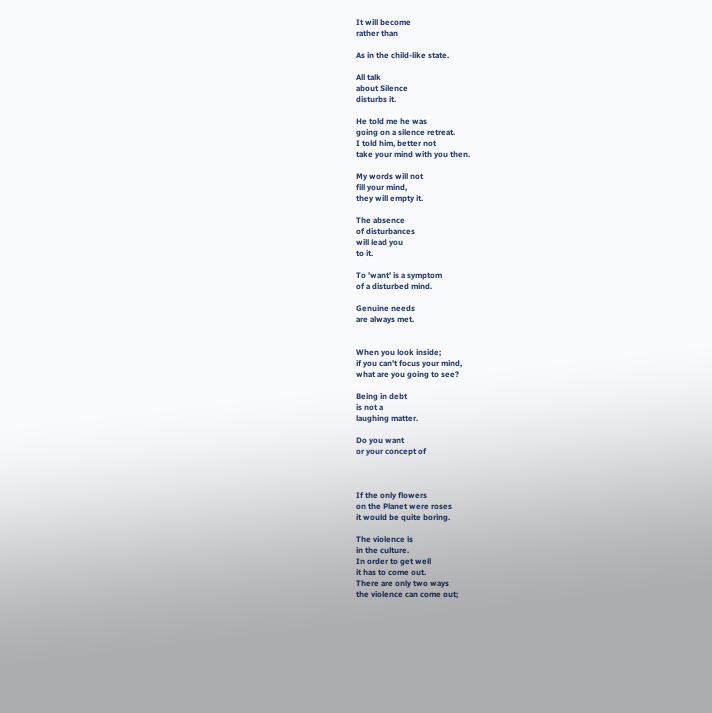It will become
rather than

As in the child-like state.

All talk
about Silence
disturbs it.

He told me he was
going on a silence retreat.
I told him, better not
take your mind with you then.

My words will not
fill your mind,
they will empty it.

The absence
of disturbances
will lead you
to it.

To 'want' is a symptom
of a disturbed mind.

Genuine needs
are always met.


When you look inside;
if you can't focus your mind,
what are you going to see?

Being in debt
is not a
laughing matter.

Do you want
or your concept of



If the only flowers
on the Planet were roses
it would be quite boring.

The violence is
in the culture.
In order to get well
it has to come out.
There are only two ways
the violence can come out;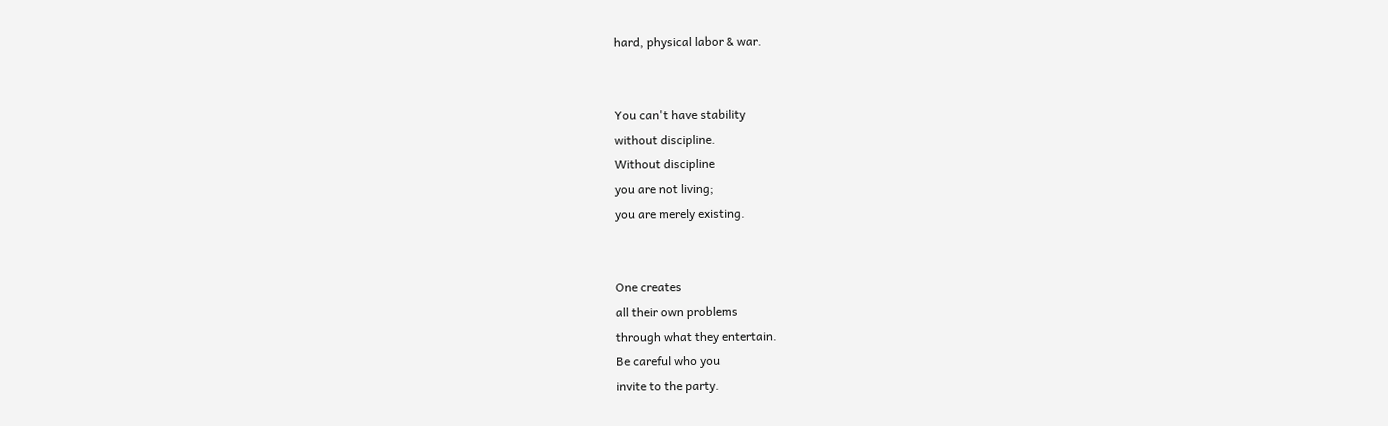hard, physical labor & war.


You can't have stability
without discipline.
Without discipline
you are not living;
you are merely existing.


One creates
all their own problems
through what they entertain.
Be careful who you
invite to the party.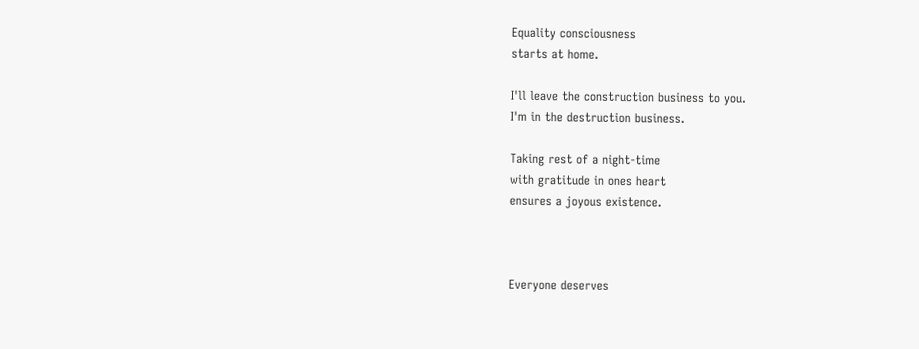Equality consciousness
starts at home.

I'll leave the construction business to you.
I'm in the destruction business.

Taking rest of a night-time
with gratitude in ones heart
ensures a joyous existence.



Everyone deserves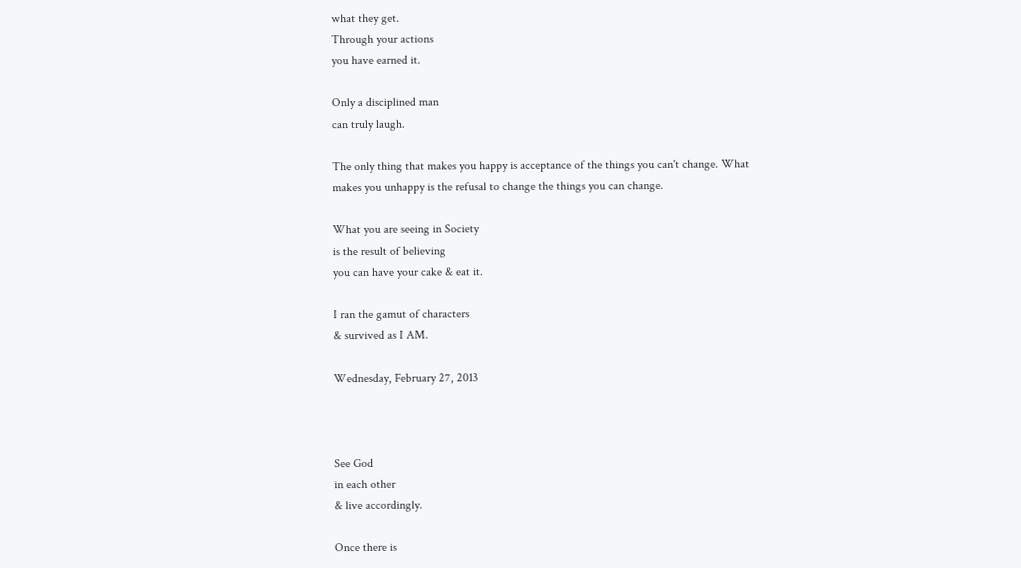what they get.
Through your actions
you have earned it.

Only a disciplined man
can truly laugh.

The only thing that makes you happy is acceptance of the things you can't change. What makes you unhappy is the refusal to change the things you can change.

What you are seeing in Society
is the result of believing
you can have your cake & eat it.

I ran the gamut of characters
& survived as I AM.

Wednesday, February 27, 2013



See God
in each other
& live accordingly.

Once there is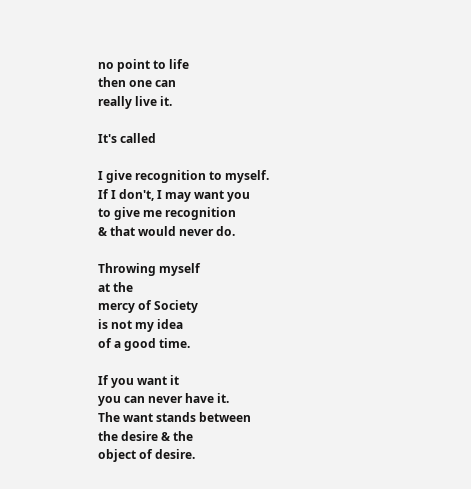no point to life
then one can
really live it.

It's called

I give recognition to myself.
If I don't, I may want you
to give me recognition
& that would never do.

Throwing myself
at the
mercy of Society
is not my idea
of a good time.

If you want it
you can never have it.
The want stands between
the desire & the
object of desire.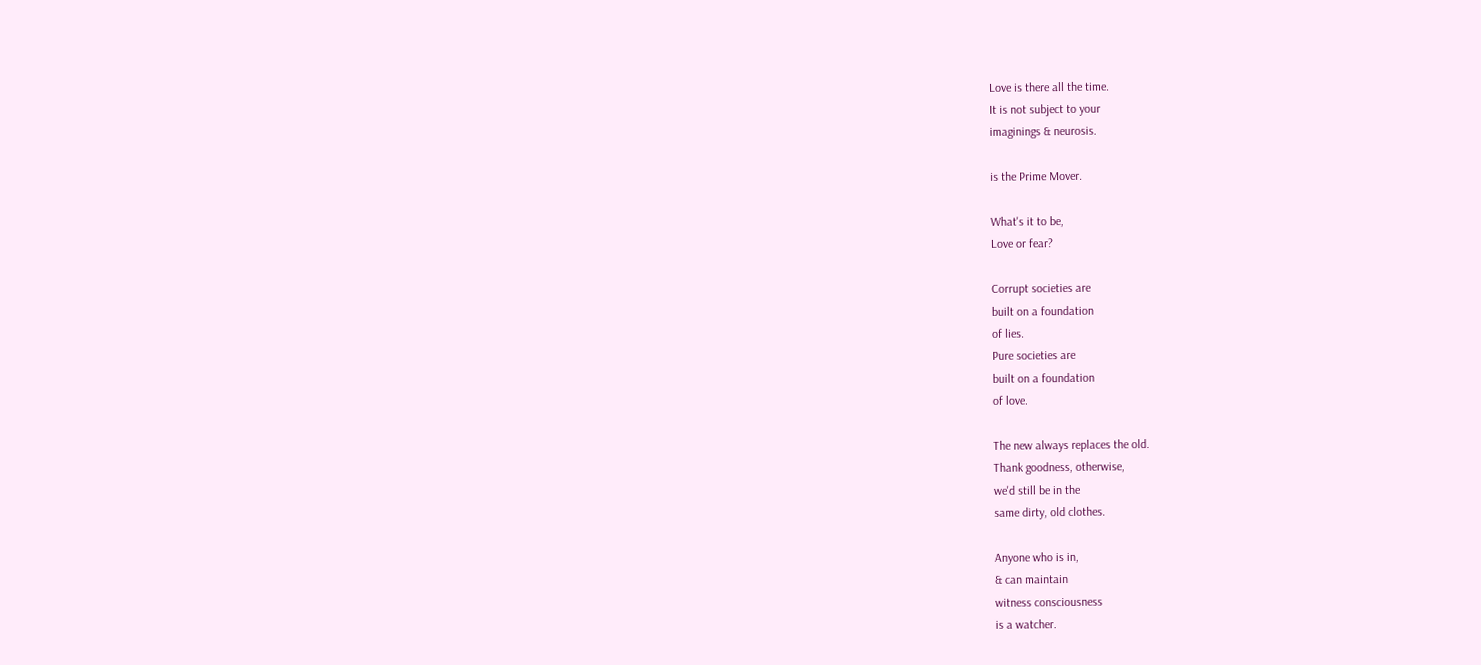Love is there all the time.
It is not subject to your
imaginings & neurosis.

is the Prime Mover.

What's it to be,
Love or fear?

Corrupt societies are
built on a foundation
of lies.
Pure societies are
built on a foundation
of love.

The new always replaces the old.
Thank goodness, otherwise,
we'd still be in the
same dirty, old clothes.

Anyone who is in,
& can maintain
witness consciousness
is a watcher.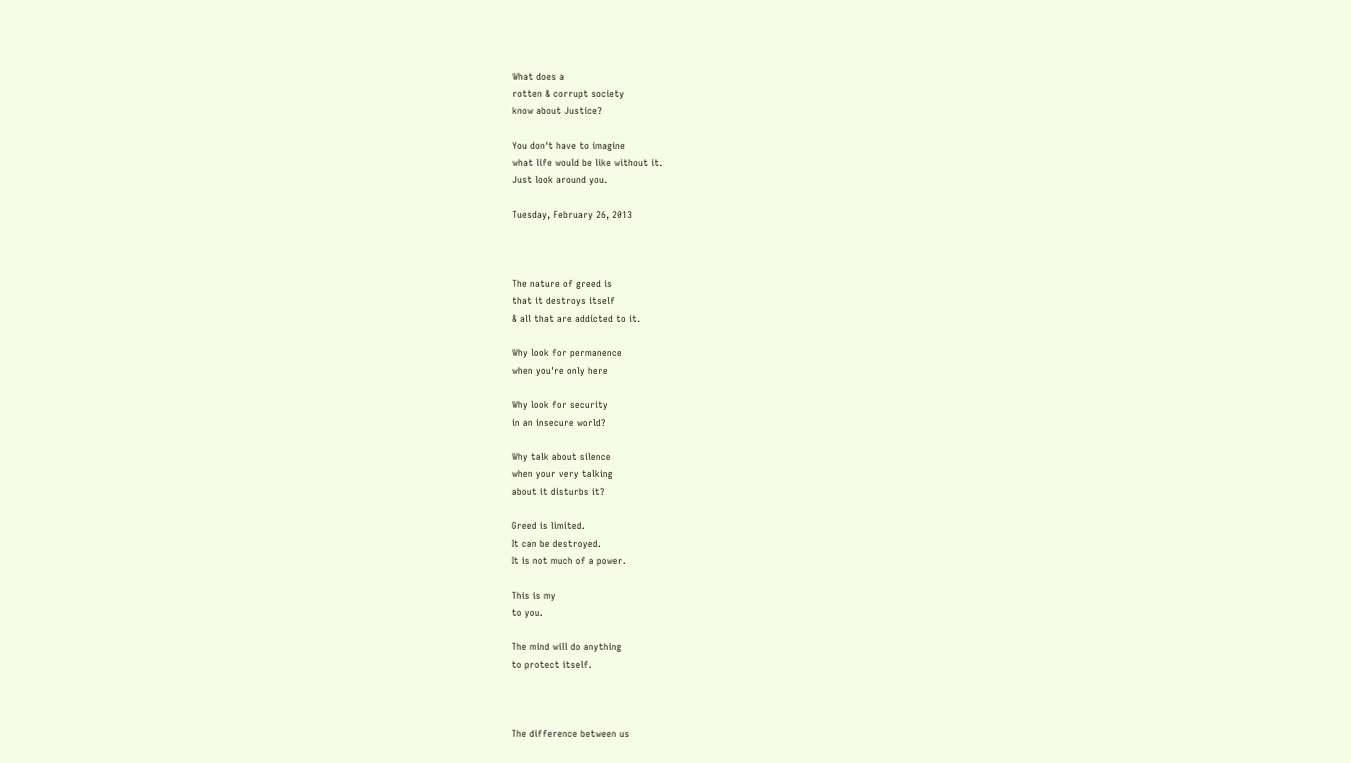What does a
rotten & corrupt society
know about Justice?

You don't have to imagine
what life would be like without it.
Just look around you.

Tuesday, February 26, 2013



The nature of greed is
that it destroys itself
& all that are addicted to it.

Why look for permanence
when you're only here

Why look for security
in an insecure world?

Why talk about silence
when your very talking
about it disturbs it?

Greed is limited.
It can be destroyed.
It is not much of a power.

This is my
to you.

The mind will do anything
to protect itself.



The difference between us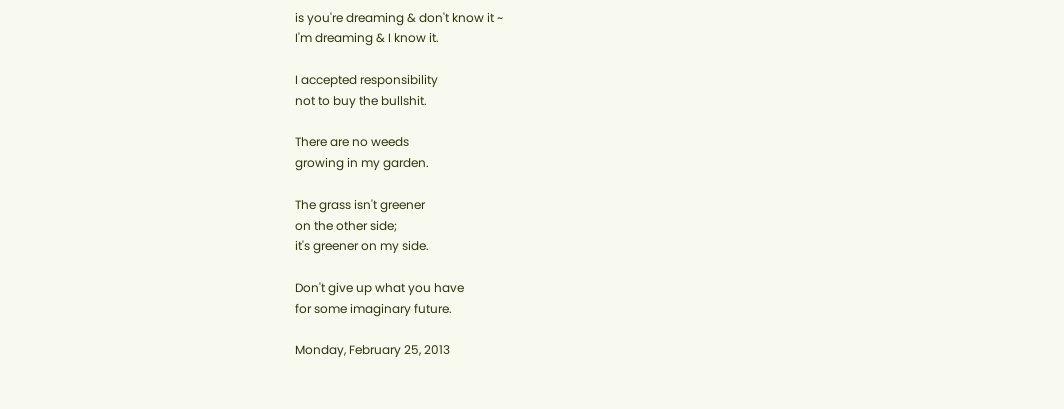is you're dreaming & don't know it ~
I'm dreaming & I know it.

I accepted responsibility
not to buy the bullshit.

There are no weeds
growing in my garden.

The grass isn't greener
on the other side;
it's greener on my side.

Don't give up what you have
for some imaginary future.

Monday, February 25, 2013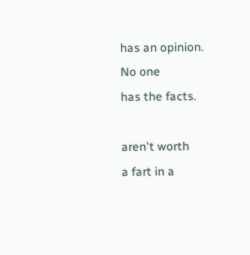has an opinion.
No one
has the facts.

aren't worth
a fart in a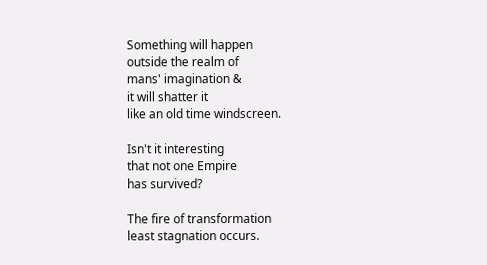Something will happen
outside the realm of
mans' imagination &
it will shatter it
like an old time windscreen.

Isn't it interesting
that not one Empire
has survived?

The fire of transformation
least stagnation occurs.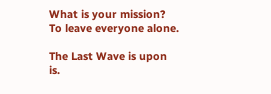What is your mission?
To leave everyone alone.

The Last Wave is upon is.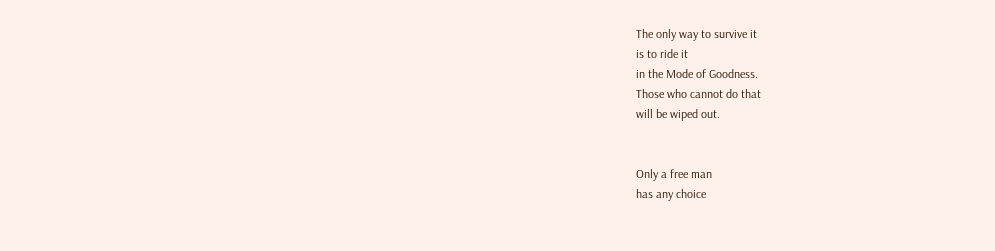The only way to survive it
is to ride it
in the Mode of Goodness.
Those who cannot do that
will be wiped out.


Only a free man
has any choice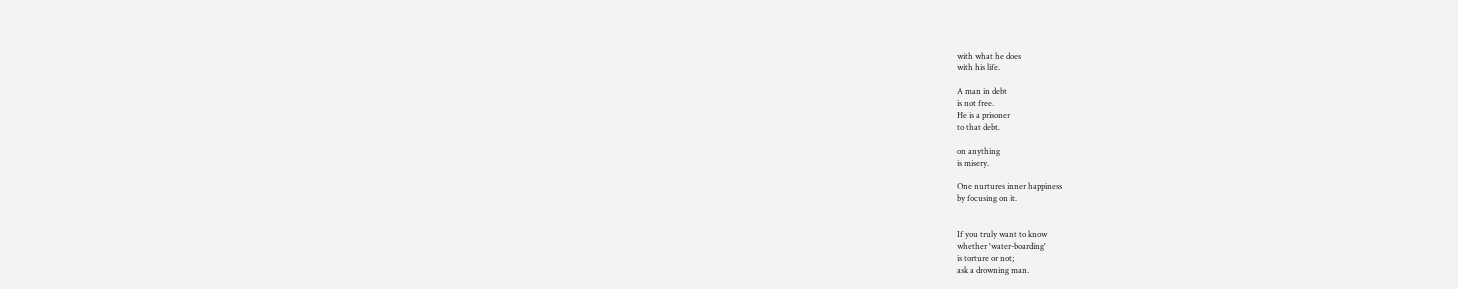with what he does
with his life.

A man in debt
is not free.
He is a prisoner
to that debt.

on anything
is misery.

One nurtures inner happiness
by focusing on it.


If you truly want to know
whether 'water-boarding'
is torture or not;
ask a drowning man.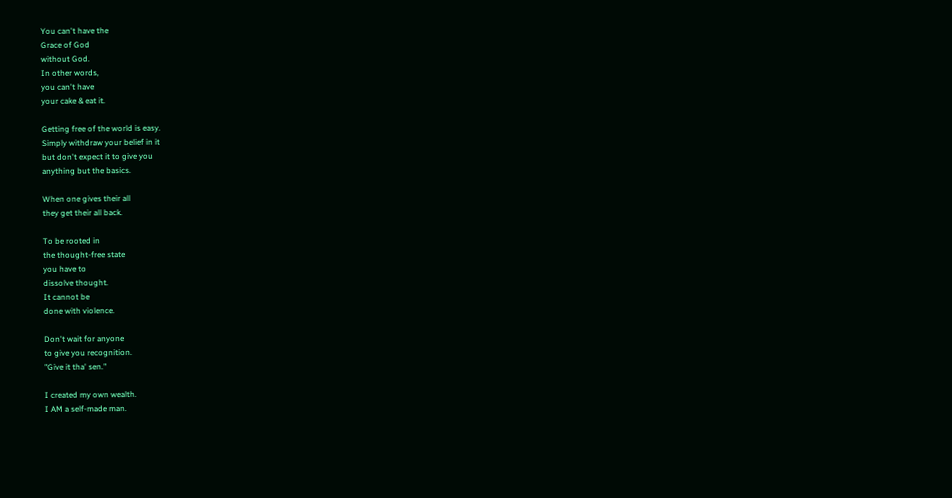You can't have the
Grace of God
without God.
In other words,
you can't have
your cake & eat it.

Getting free of the world is easy.
Simply withdraw your belief in it
but don't expect it to give you
anything but the basics.

When one gives their all
they get their all back.

To be rooted in
the thought-free state
you have to
dissolve thought.
It cannot be
done with violence.

Don't wait for anyone
to give you recognition.
"Give it tha' sen."

I created my own wealth.
I AM a self-made man.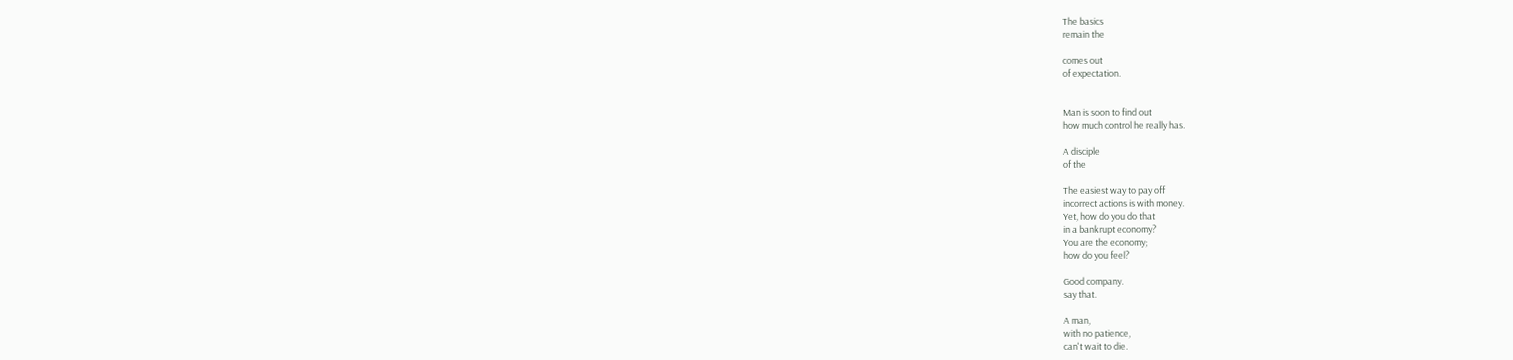The basics
remain the

comes out
of expectation.


Man is soon to find out
how much control he really has.

A disciple
of the

The easiest way to pay off
incorrect actions is with money.
Yet, how do you do that
in a bankrupt economy?
You are the economy;
how do you feel?

Good company.
say that.

A man,
with no patience,
can't wait to die.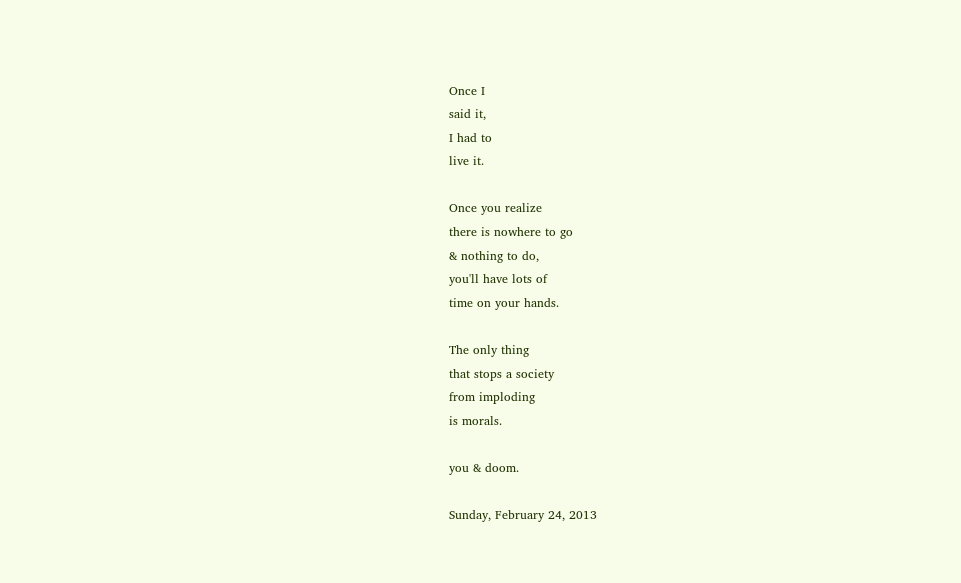Once I
said it,
I had to
live it.

Once you realize
there is nowhere to go
& nothing to do,
you'll have lots of
time on your hands.

The only thing
that stops a society
from imploding
is morals.

you & doom.

Sunday, February 24, 2013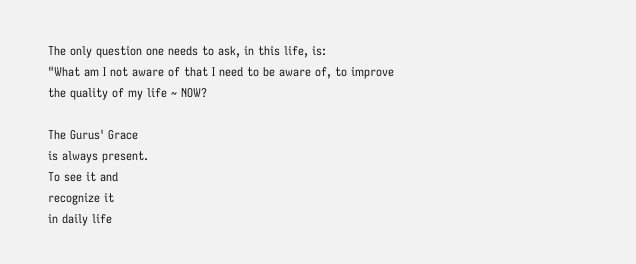The only question one needs to ask, in this life, is:
"What am I not aware of that I need to be aware of, to improve the quality of my life ~ NOW?

The Gurus' Grace
is always present.
To see it and
recognize it
in daily life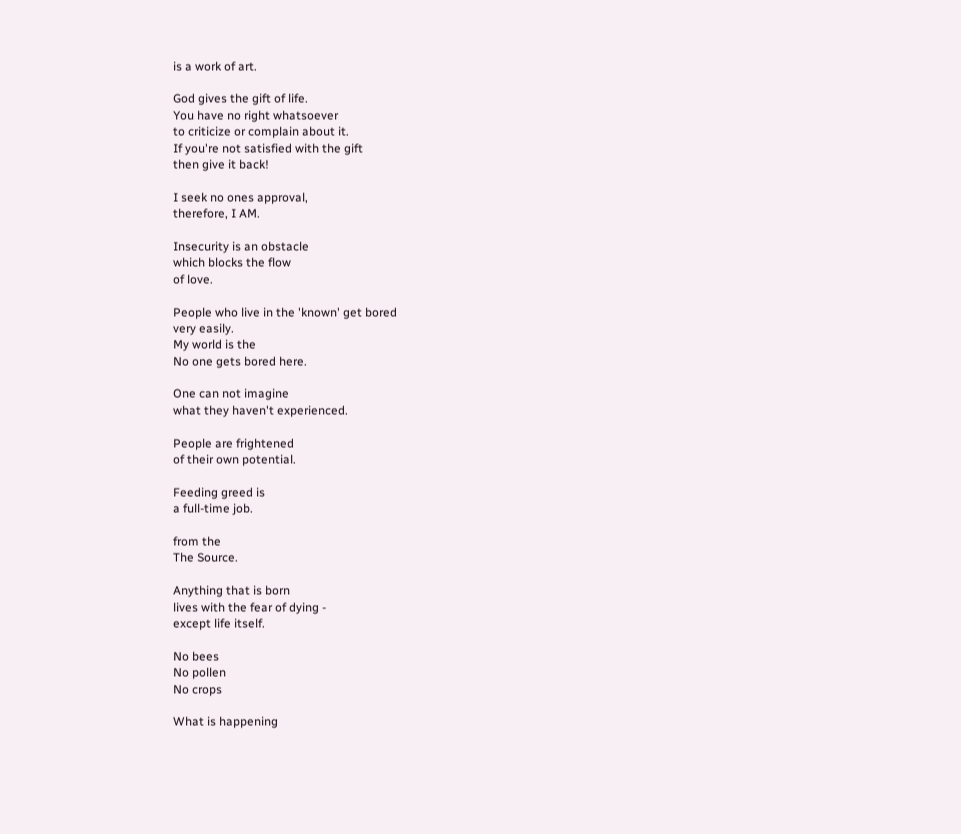is a work of art.

God gives the gift of life.
You have no right whatsoever
to criticize or complain about it.
If you're not satisfied with the gift
then give it back!

I seek no ones approval,
therefore, I AM.

Insecurity is an obstacle
which blocks the flow
of love.

People who live in the 'known' get bored
very easily.
My world is the
No one gets bored here.

One can not imagine
what they haven't experienced.

People are frightened
of their own potential.

Feeding greed is
a full-time job.

from the
The Source.

Anything that is born
lives with the fear of dying -
except life itself.

No bees
No pollen
No crops

What is happening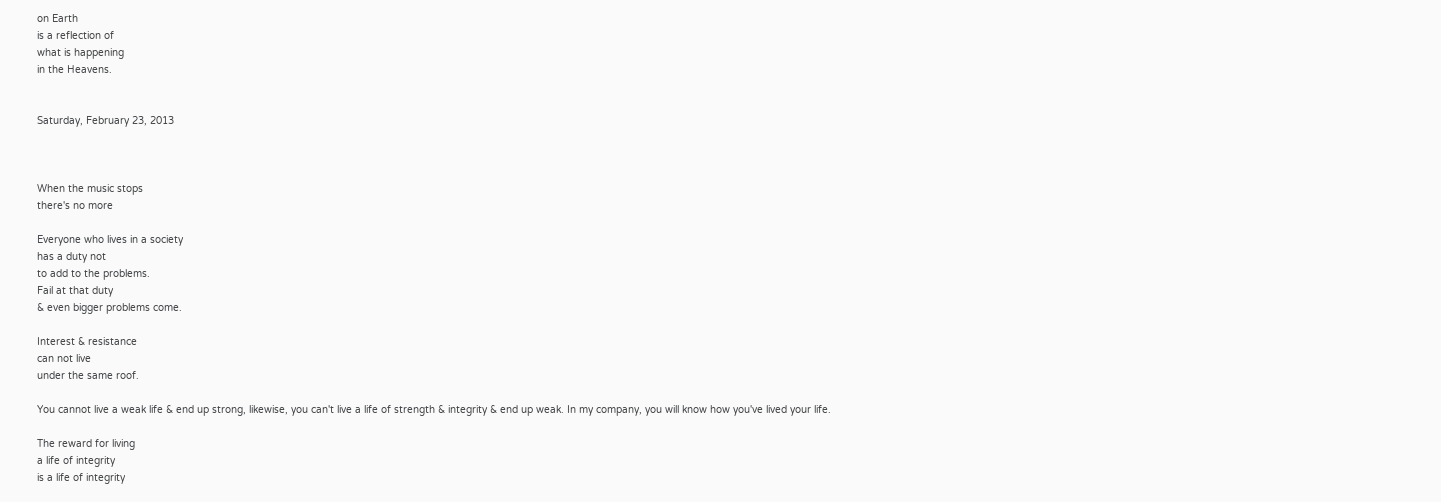on Earth
is a reflection of
what is happening
in the Heavens.


Saturday, February 23, 2013



When the music stops
there's no more

Everyone who lives in a society
has a duty not
to add to the problems.
Fail at that duty
& even bigger problems come.

Interest & resistance
can not live
under the same roof.

You cannot live a weak life & end up strong, likewise, you can't live a life of strength & integrity & end up weak. In my company, you will know how you've lived your life.

The reward for living
a life of integrity
is a life of integrity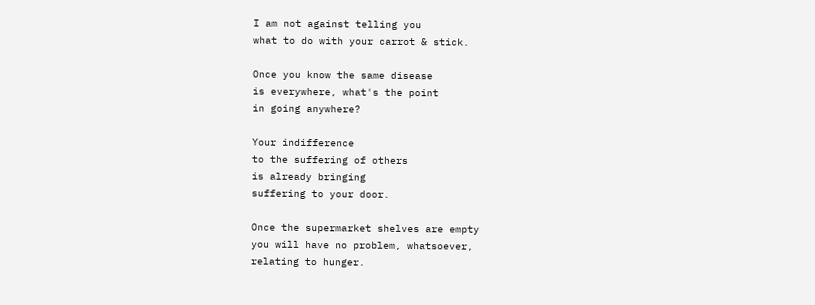I am not against telling you
what to do with your carrot & stick.

Once you know the same disease
is everywhere, what's the point
in going anywhere?

Your indifference
to the suffering of others
is already bringing
suffering to your door.

Once the supermarket shelves are empty
you will have no problem, whatsoever,
relating to hunger.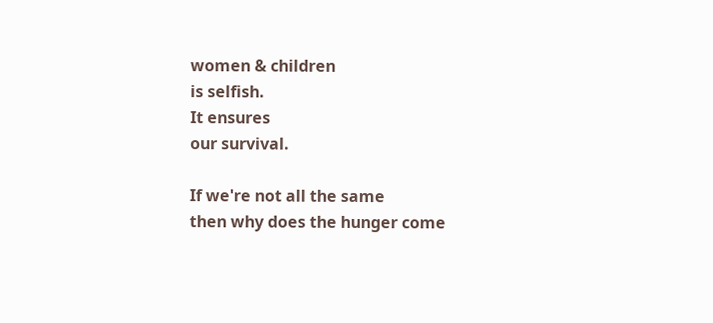women & children
is selfish.
It ensures
our survival.

If we're not all the same
then why does the hunger come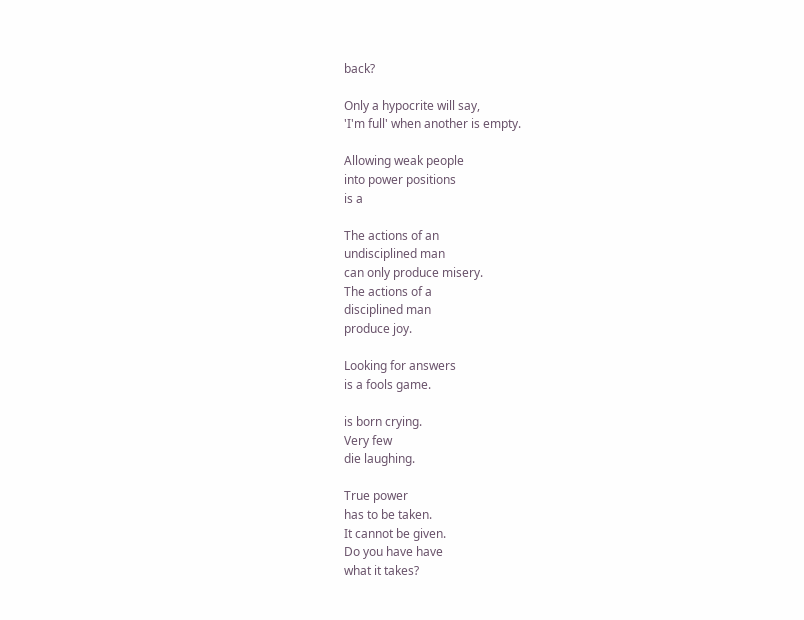back?

Only a hypocrite will say,
'I'm full' when another is empty.

Allowing weak people
into power positions
is a

The actions of an
undisciplined man
can only produce misery.
The actions of a
disciplined man
produce joy.

Looking for answers
is a fools game.

is born crying.
Very few
die laughing.

True power
has to be taken.
It cannot be given.
Do you have have
what it takes?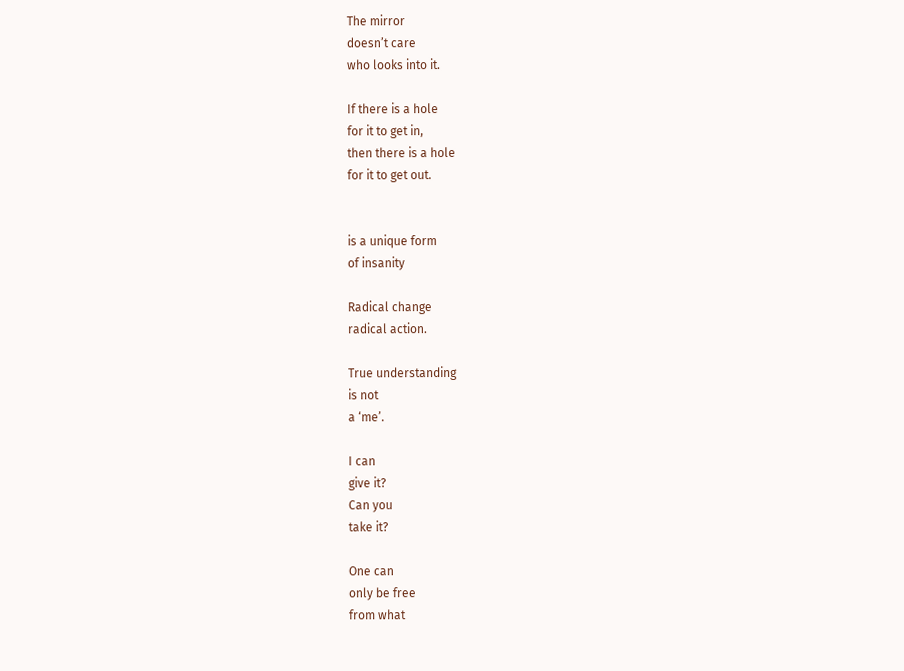The mirror
doesn’t care
who looks into it.

If there is a hole
for it to get in,
then there is a hole
for it to get out.


is a unique form
of insanity

Radical change
radical action.

True understanding
is not
a ‘me’.

I can
give it?
Can you
take it?

One can
only be free
from what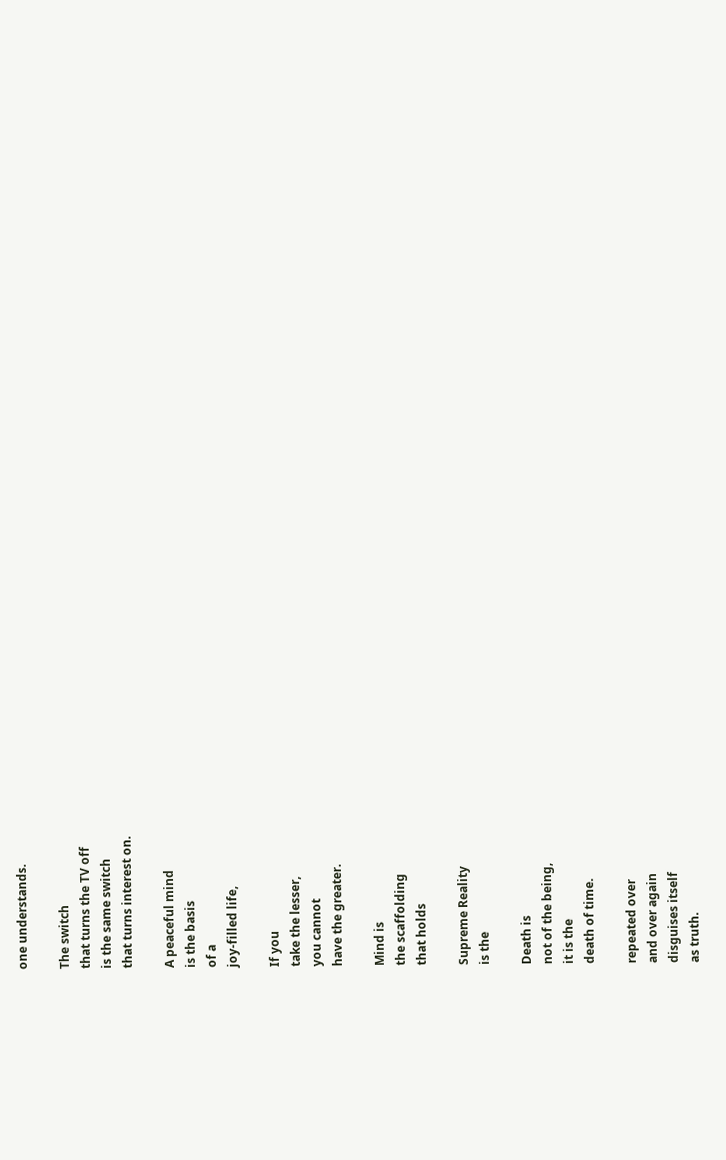one understands.

The switch
that turns the TV off
is the same switch
that turns interest on.

A peaceful mind
is the basis
of a
joy-filled life,

If you
take the lesser,
you cannot
have the greater.

Mind is
the scaffolding
that holds

Supreme Reality
is the

Death is
not of the being,
it is the
death of time.

repeated over
and over again
disguises itself
as truth.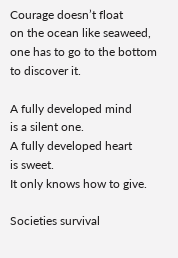Courage doesn’t float
on the ocean like seaweed,
one has to go to the bottom
to discover it.

A fully developed mind
is a silent one.
A fully developed heart
is sweet.
It only knows how to give.

Societies survival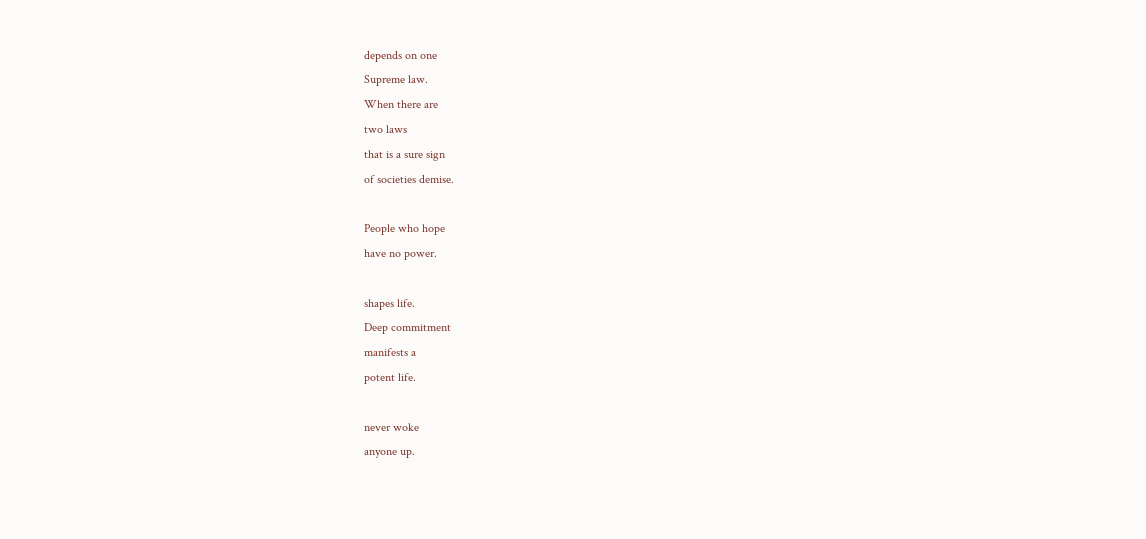depends on one
Supreme law.
When there are
two laws
that is a sure sign
of societies demise.

People who hope
have no power.

shapes life.
Deep commitment
manifests a
potent life.

never woke
anyone up.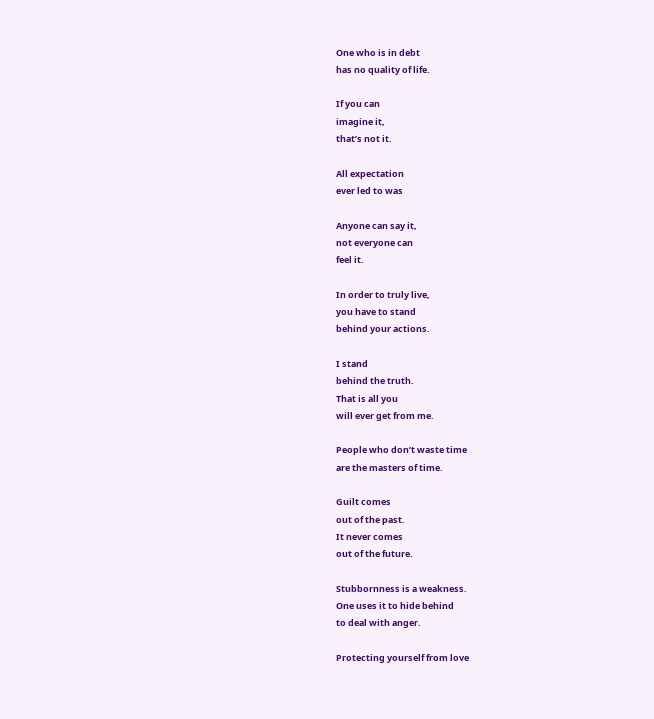One who is in debt
has no quality of life.

If you can
imagine it,
that’s not it.

All expectation
ever led to was

Anyone can say it,
not everyone can
feel it.

In order to truly live,
you have to stand
behind your actions.

I stand
behind the truth.
That is all you
will ever get from me.

People who don’t waste time
are the masters of time.

Guilt comes
out of the past.
It never comes
out of the future.

Stubbornness is a weakness.
One uses it to hide behind
to deal with anger.

Protecting yourself from love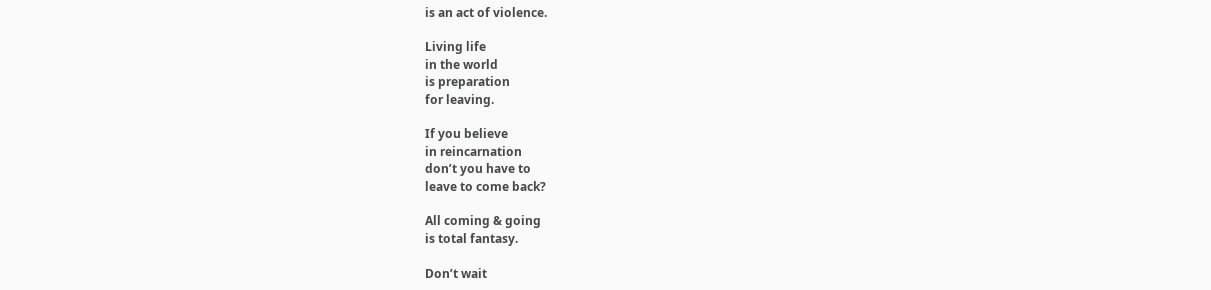is an act of violence.

Living life
in the world
is preparation
for leaving.

If you believe
in reincarnation
don’t you have to
leave to come back?

All coming & going
is total fantasy.

Don’t wait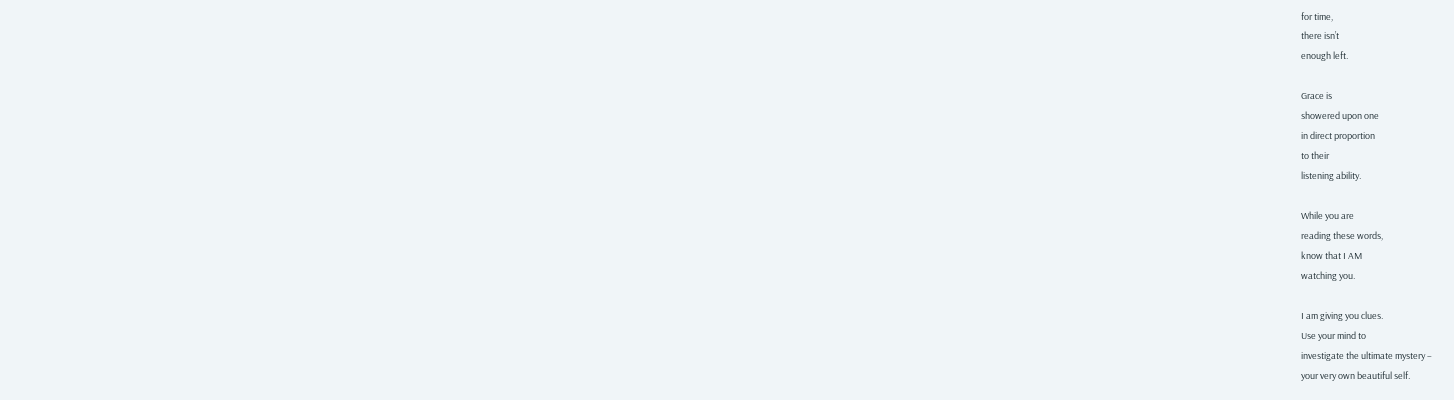for time,
there isn’t
enough left.

Grace is
showered upon one
in direct proportion
to their
listening ability.

While you are
reading these words,
know that I AM
watching you.

I am giving you clues.
Use your mind to
investigate the ultimate mystery –
your very own beautiful self.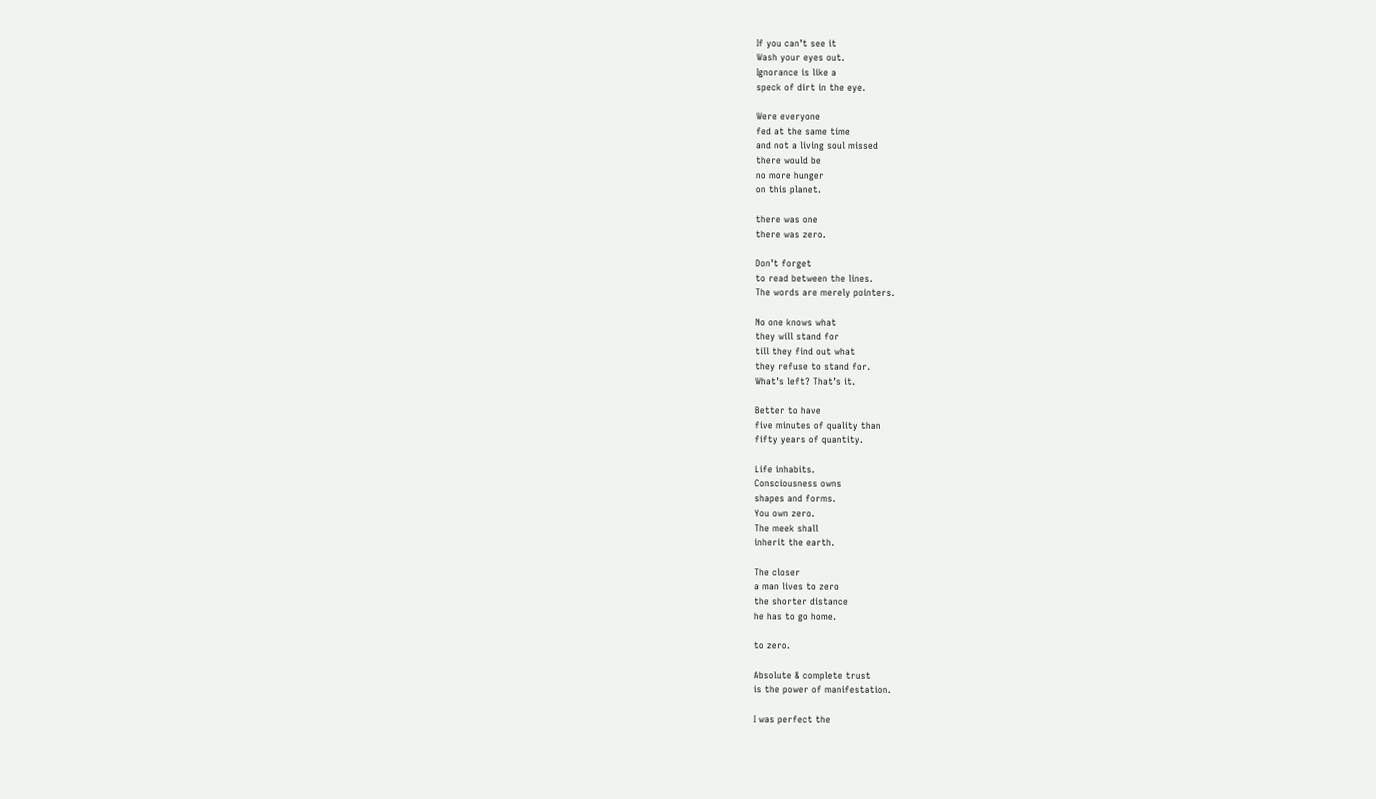If you can’t see it
Wash your eyes out.
Ignorance is like a
speck of dirt in the eye.

Were everyone
fed at the same time
and not a living soul missed
there would be
no more hunger
on this planet.

there was one
there was zero.

Don’t forget
to read between the lines.
The words are merely pointers.

No one knows what
they will stand for
till they find out what
they refuse to stand for.
What’s left? That’s it.

Better to have
five minutes of quality than
fifty years of quantity.

Life inhabits.
Consciousness owns
shapes and forms.
You own zero.
The meek shall
inherit the earth.

The closer
a man lives to zero
the shorter distance
he has to go home.

to zero.

Absolute & complete trust
is the power of manifestation.

I was perfect the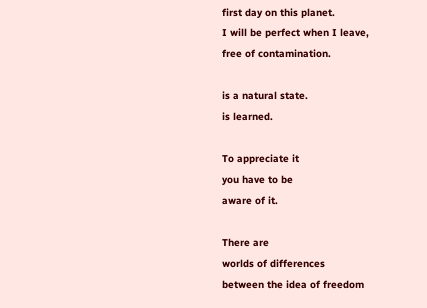first day on this planet.
I will be perfect when I leave,
free of contamination.

is a natural state.
is learned.

To appreciate it
you have to be
aware of it.

There are
worlds of differences
between the idea of freedom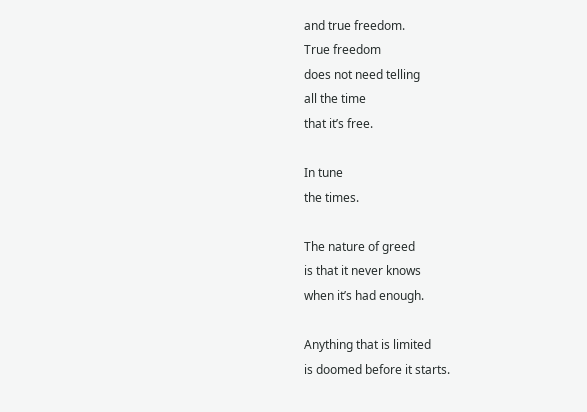and true freedom.
True freedom
does not need telling
all the time
that it’s free.

In tune
the times.

The nature of greed
is that it never knows
when it’s had enough.

Anything that is limited
is doomed before it starts.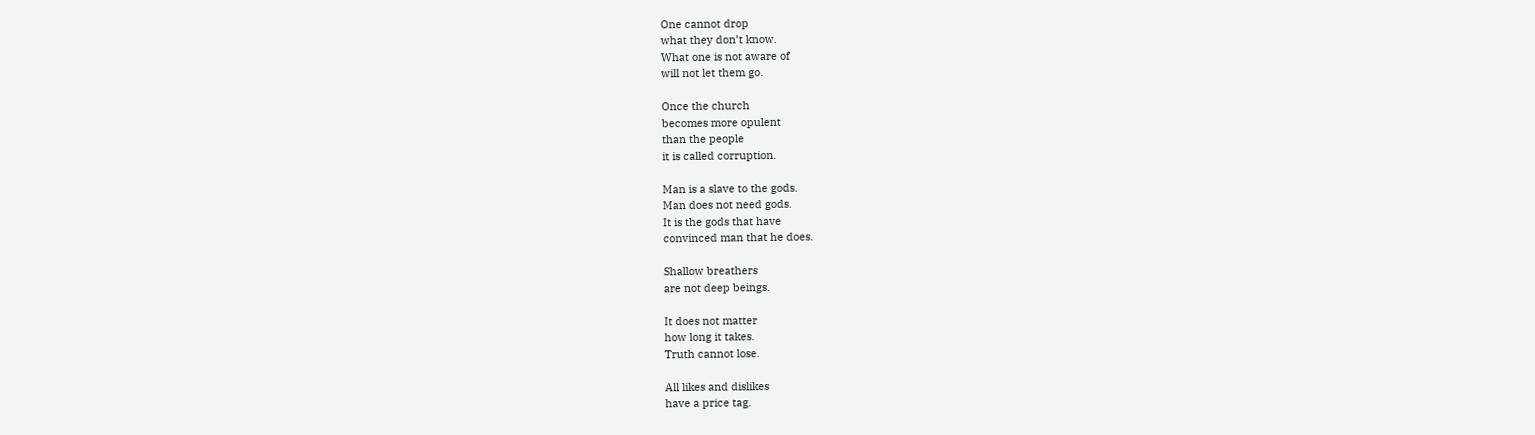One cannot drop
what they don’t know.
What one is not aware of
will not let them go.

Once the church
becomes more opulent
than the people
it is called corruption.

Man is a slave to the gods.
Man does not need gods.
It is the gods that have
convinced man that he does.

Shallow breathers
are not deep beings.

It does not matter
how long it takes.
Truth cannot lose.

All likes and dislikes
have a price tag.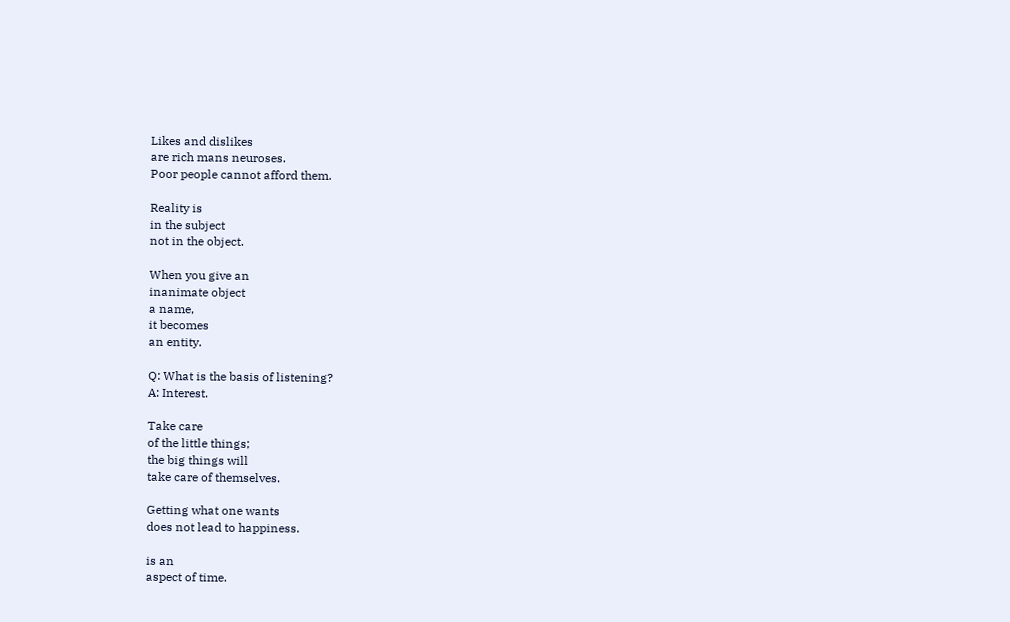Likes and dislikes
are rich mans neuroses.
Poor people cannot afford them.

Reality is
in the subject
not in the object.

When you give an
inanimate object
a name,
it becomes
an entity.

Q: What is the basis of listening?
A: Interest.

Take care
of the little things;
the big things will
take care of themselves.

Getting what one wants
does not lead to happiness.

is an
aspect of time.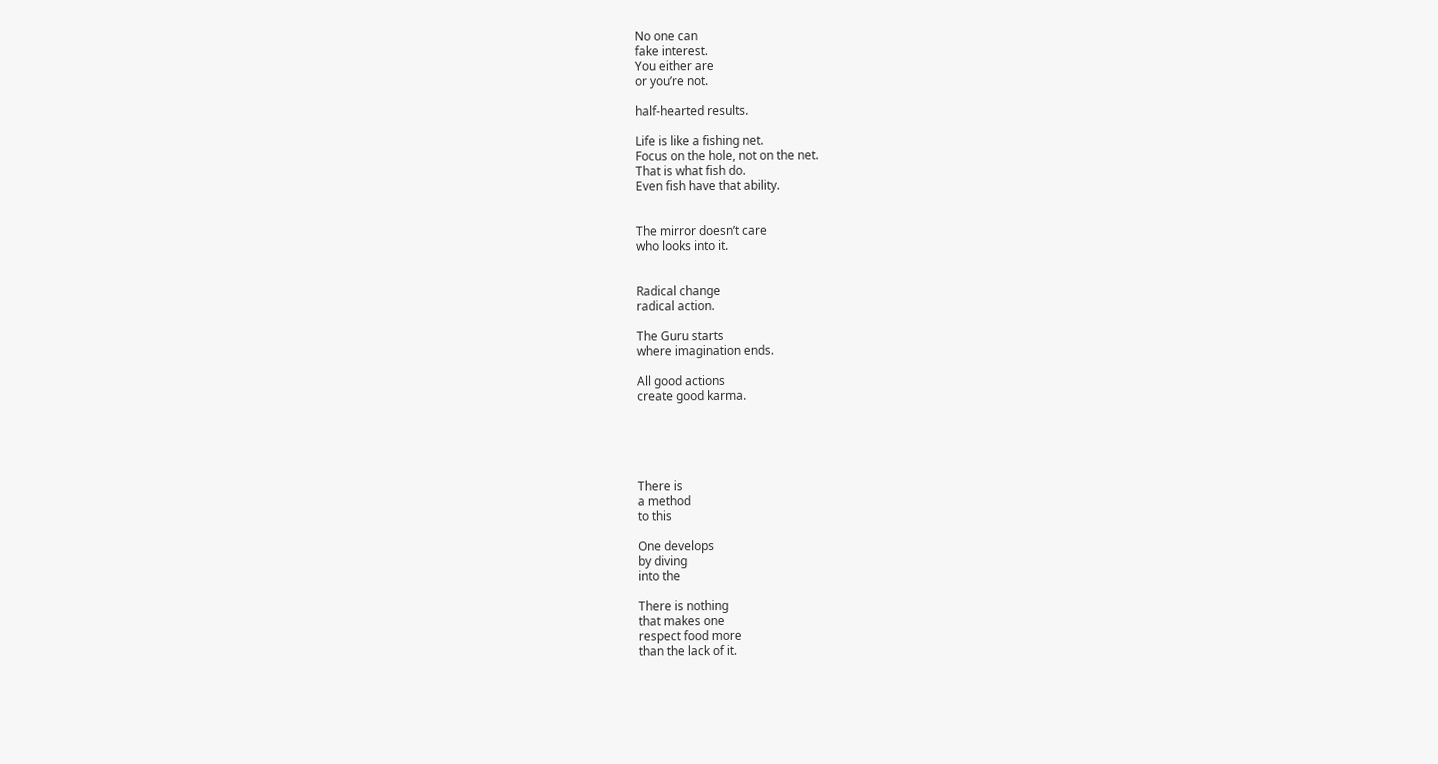No one can
fake interest.
You either are
or you’re not.

half-hearted results.

Life is like a fishing net.
Focus on the hole, not on the net.
That is what fish do.
Even fish have that ability.


The mirror doesn’t care
who looks into it.


Radical change
radical action.

The Guru starts
where imagination ends.

All good actions
create good karma.





There is
a method
to this

One develops
by diving
into the

There is nothing
that makes one
respect food more
than the lack of it.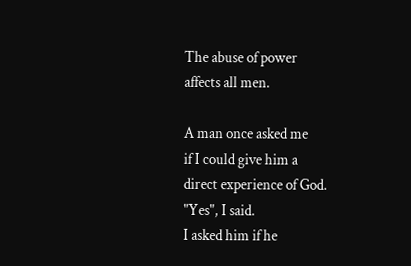The abuse of power
affects all men.

A man once asked me
if I could give him a
direct experience of God.
"Yes", I said.
I asked him if he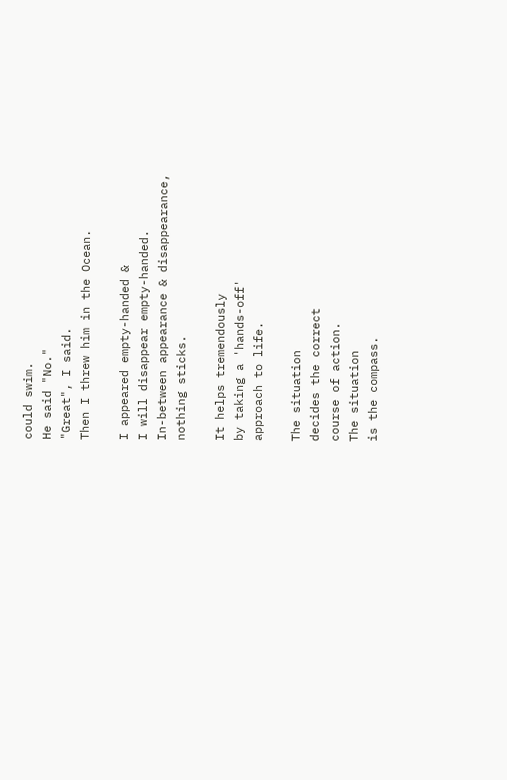could swim.
He said "No."
"Great", I said.
Then I threw him in the Ocean.

I appeared empty-handed &
I will disappear empty-handed.
In-between appearance & disappearance,
nothing sticks.

It helps tremendously
by taking a 'hands-off'
approach to life.

The situation
decides the correct
course of action.
The situation
is the compass.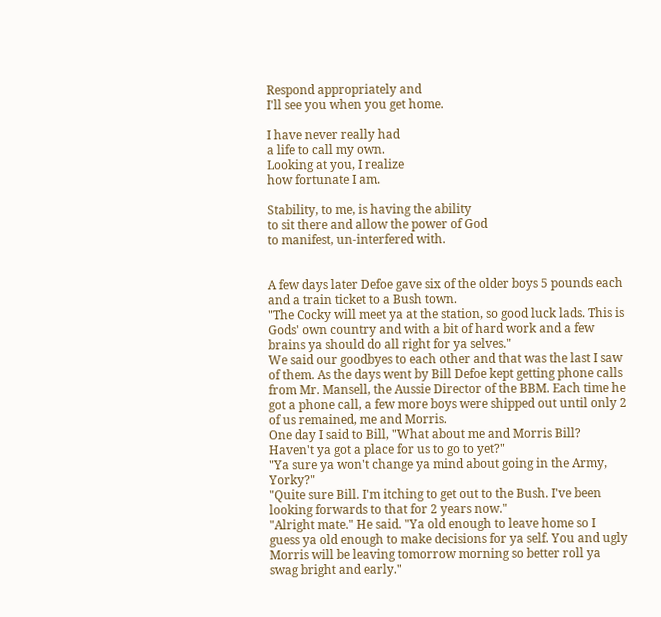Respond appropriately and
I'll see you when you get home.

I have never really had
a life to call my own.
Looking at you, I realize
how fortunate I am.

Stability, to me, is having the ability
to sit there and allow the power of God
to manifest, un-interfered with.


A few days later Defoe gave six of the older boys 5 pounds each and a train ticket to a Bush town.
"The Cocky will meet ya at the station, so good luck lads. This is Gods' own country and with a bit of hard work and a few brains ya should do all right for ya selves."
We said our goodbyes to each other and that was the last I saw of them. As the days went by Bill Defoe kept getting phone calls from Mr. Mansell, the Aussie Director of the BBM. Each time he got a phone call, a few more boys were shipped out until only 2 of us remained, me and Morris.
One day I said to Bill, "What about me and Morris Bill? Haven't ya got a place for us to go to yet?"
"Ya sure ya won't change ya mind about going in the Army, Yorky?"
"Quite sure Bill. I'm itching to get out to the Bush. I've been looking forwards to that for 2 years now."
"Alright mate." He said. "Ya old enough to leave home so I guess ya old enough to make decisions for ya self. You and ugly Morris will be leaving tomorrow morning so better roll ya swag bright and early."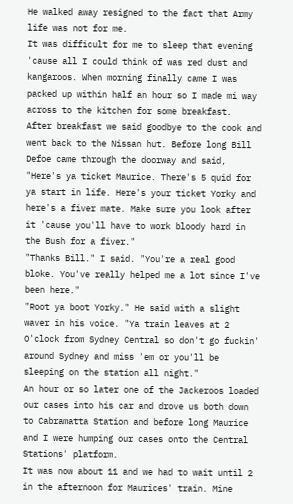He walked away resigned to the fact that Army life was not for me.
It was difficult for me to sleep that evening 'cause all I could think of was red dust and kangaroos. When morning finally came I was packed up within half an hour so I made mi way across to the kitchen for some breakfast.
After breakfast we said goodbye to the cook and went back to the Nissan hut. Before long Bill Defoe came through the doorway and said, "Here's ya ticket Maurice. There's 5 quid for ya start in life. Here's your ticket Yorky and here's a fiver mate. Make sure you look after it 'cause you'll have to work bloody hard in the Bush for a fiver."
"Thanks Bill." I said. "You're a real good bloke. You've really helped me a lot since I've been here."
"Root ya boot Yorky." He said with a slight waver in his voice. "Ya train leaves at 2 O'clock from Sydney Central so don't go fuckin' around Sydney and miss 'em or you'll be sleeping on the station all night."
An hour or so later one of the Jackeroos loaded our cases into his car and drove us both down to Cabramatta Station and before long Maurice and I were humping our cases onto the Central Stations' platform.
It was now about 11 and we had to wait until 2 in the afternoon for Maurices' train. Mine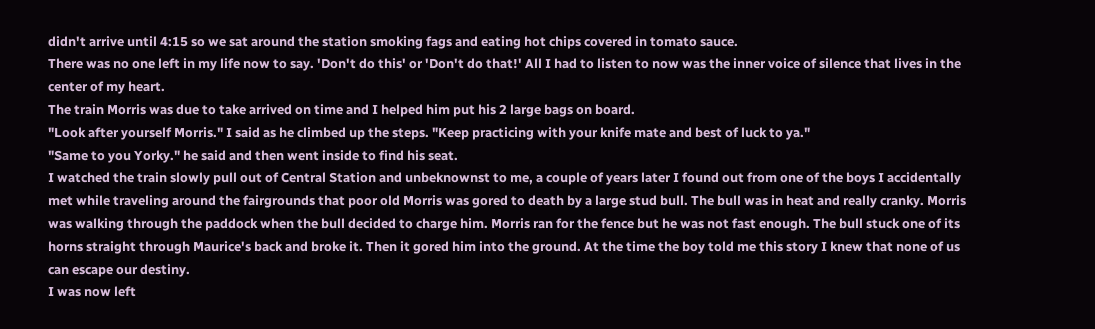didn't arrive until 4:15 so we sat around the station smoking fags and eating hot chips covered in tomato sauce.
There was no one left in my life now to say. 'Don't do this' or 'Don't do that!' All I had to listen to now was the inner voice of silence that lives in the center of my heart.
The train Morris was due to take arrived on time and I helped him put his 2 large bags on board.
"Look after yourself Morris." I said as he climbed up the steps. "Keep practicing with your knife mate and best of luck to ya."
"Same to you Yorky." he said and then went inside to find his seat.
I watched the train slowly pull out of Central Station and unbeknownst to me, a couple of years later I found out from one of the boys I accidentally met while traveling around the fairgrounds that poor old Morris was gored to death by a large stud bull. The bull was in heat and really cranky. Morris was walking through the paddock when the bull decided to charge him. Morris ran for the fence but he was not fast enough. The bull stuck one of its horns straight through Maurice's back and broke it. Then it gored him into the ground. At the time the boy told me this story I knew that none of us can escape our destiny.
I was now left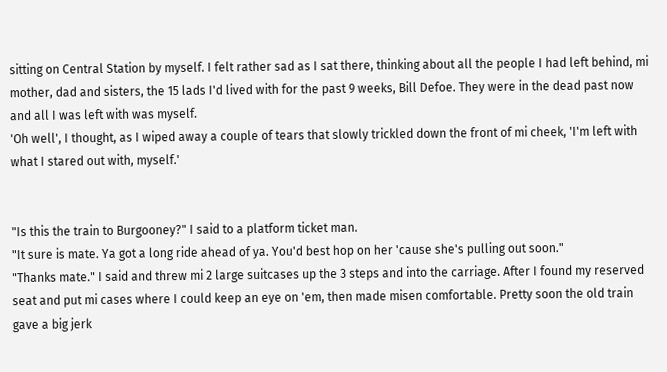sitting on Central Station by myself. I felt rather sad as I sat there, thinking about all the people I had left behind, mi mother, dad and sisters, the 15 lads I'd lived with for the past 9 weeks, Bill Defoe. They were in the dead past now and all I was left with was myself.
'Oh well', I thought, as I wiped away a couple of tears that slowly trickled down the front of mi cheek, 'I'm left with what I stared out with, myself.'


"Is this the train to Burgooney?" I said to a platform ticket man.
"It sure is mate. Ya got a long ride ahead of ya. You'd best hop on her 'cause she's pulling out soon."
"Thanks mate." I said and threw mi 2 large suitcases up the 3 steps and into the carriage. After I found my reserved seat and put mi cases where I could keep an eye on 'em, then made misen comfortable. Pretty soon the old train gave a big jerk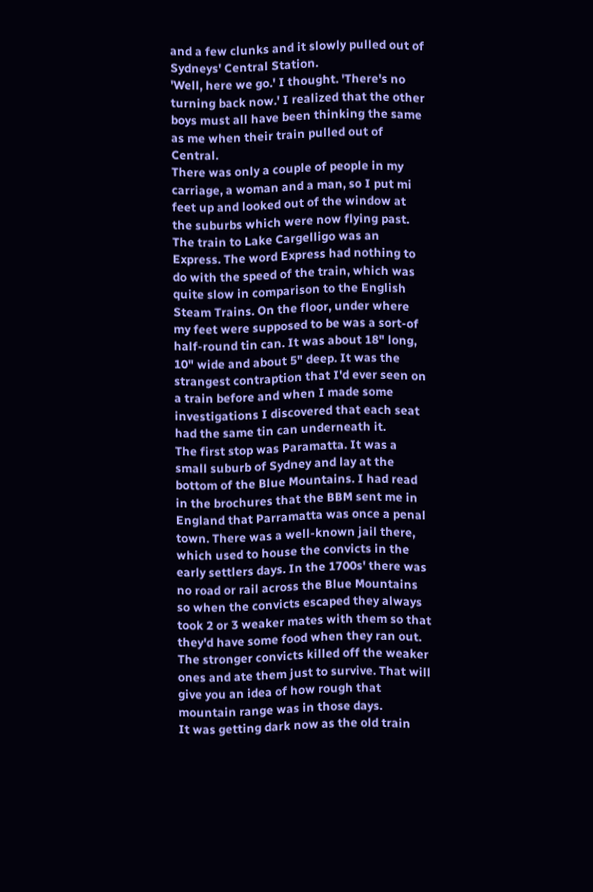and a few clunks and it slowly pulled out of Sydneys' Central Station.
'Well, here we go.' I thought. 'There's no turning back now.' I realized that the other boys must all have been thinking the same as me when their train pulled out of Central.
There was only a couple of people in my carriage, a woman and a man, so I put mi feet up and looked out of the window at the suburbs which were now flying past. The train to Lake Cargelligo was an Express. The word Express had nothing to do with the speed of the train, which was quite slow in comparison to the English Steam Trains. On the floor, under where my feet were supposed to be was a sort-of half-round tin can. It was about 18" long, 10" wide and about 5" deep. It was the strangest contraption that I'd ever seen on a train before and when I made some investigations I discovered that each seat had the same tin can underneath it.
The first stop was Paramatta. It was a small suburb of Sydney and lay at the bottom of the Blue Mountains. I had read in the brochures that the BBM sent me in England that Parramatta was once a penal town. There was a well-known jail there, which used to house the convicts in the early settlers days. In the 1700s' there was no road or rail across the Blue Mountains so when the convicts escaped they always took 2 or 3 weaker mates with them so that they'd have some food when they ran out. The stronger convicts killed off the weaker ones and ate them just to survive. That will give you an idea of how rough that mountain range was in those days.
It was getting dark now as the old train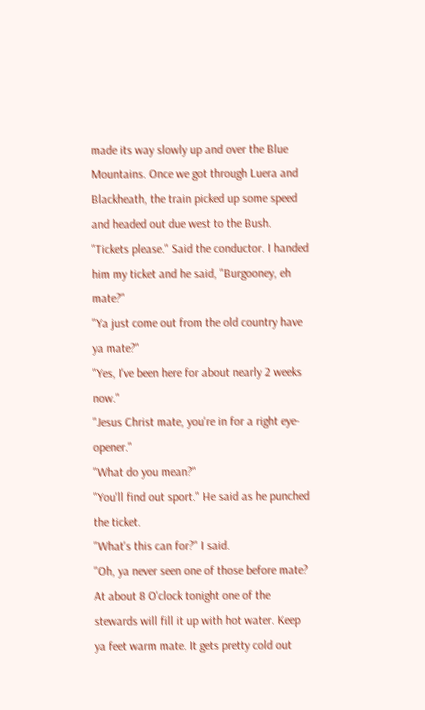made its way slowly up and over the Blue Mountains. Once we got through Luera and Blackheath, the train picked up some speed and headed out due west to the Bush.
"Tickets please." Said the conductor. I handed him my ticket and he said, "Burgooney, eh mate?"
"Ya just come out from the old country have ya mate?"
"Yes, I've been here for about nearly 2 weeks now."
"Jesus Christ mate, you're in for a right eye-opener."
"What do you mean?"
"You'll find out sport." He said as he punched the ticket.
"What's this can for?" I said.
"Oh, ya never seen one of those before mate? At about 8 O'clock tonight one of the stewards will fill it up with hot water. Keep ya feet warm mate. It gets pretty cold out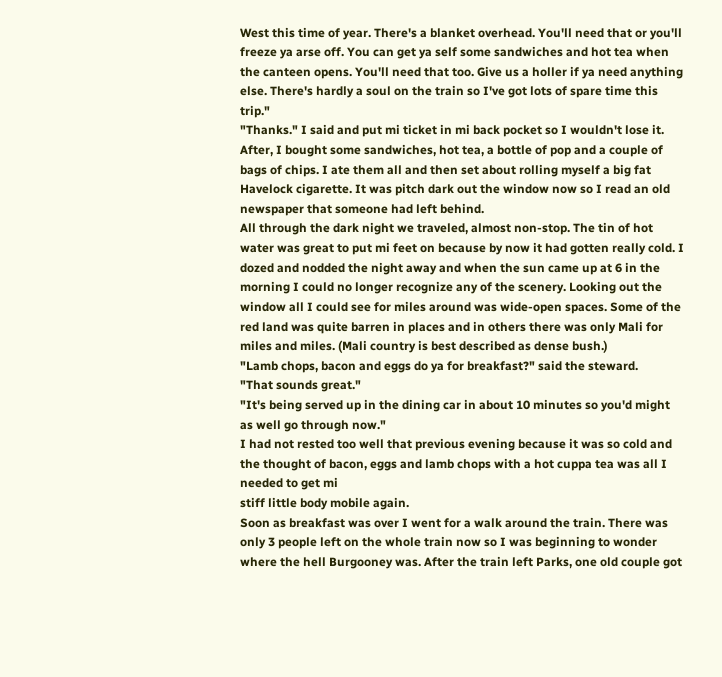West this time of year. There's a blanket overhead. You'll need that or you'll freeze ya arse off. You can get ya self some sandwiches and hot tea when the canteen opens. You'll need that too. Give us a holler if ya need anything else. There's hardly a soul on the train so I've got lots of spare time this trip."
"Thanks." I said and put mi ticket in mi back pocket so I wouldn't lose it.
After, I bought some sandwiches, hot tea, a bottle of pop and a couple of bags of chips. I ate them all and then set about rolling myself a big fat Havelock cigarette. It was pitch dark out the window now so I read an old newspaper that someone had left behind.
All through the dark night we traveled, almost non-stop. The tin of hot water was great to put mi feet on because by now it had gotten really cold. I dozed and nodded the night away and when the sun came up at 6 in the morning I could no longer recognize any of the scenery. Looking out the window all I could see for miles around was wide-open spaces. Some of the red land was quite barren in places and in others there was only Mali for miles and miles. (Mali country is best described as dense bush.)
"Lamb chops, bacon and eggs do ya for breakfast?" said the steward.
"That sounds great."
"It's being served up in the dining car in about 10 minutes so you'd might as well go through now."
I had not rested too well that previous evening because it was so cold and the thought of bacon, eggs and lamb chops with a hot cuppa tea was all I needed to get mi
stiff little body mobile again.
Soon as breakfast was over I went for a walk around the train. There was only 3 people left on the whole train now so I was beginning to wonder where the hell Burgooney was. After the train left Parks, one old couple got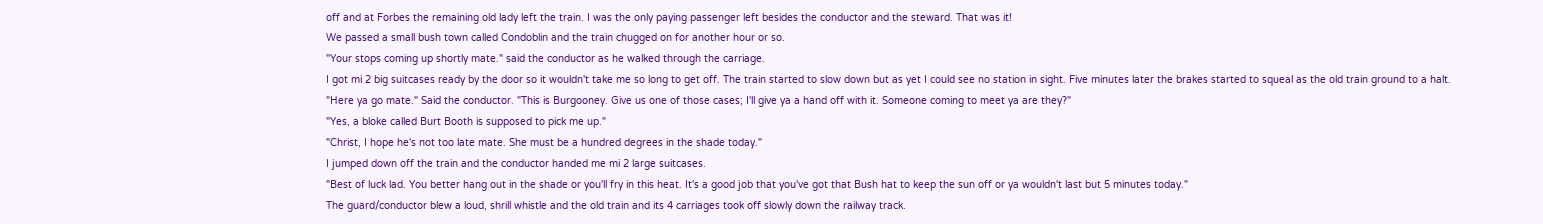off and at Forbes the remaining old lady left the train. I was the only paying passenger left besides the conductor and the steward. That was it!
We passed a small bush town called Condoblin and the train chugged on for another hour or so.
"Your stops coming up shortly mate." said the conductor as he walked through the carriage.
I got mi 2 big suitcases ready by the door so it wouldn't take me so long to get off. The train started to slow down but as yet I could see no station in sight. Five minutes later the brakes started to squeal as the old train ground to a halt.
"Here ya go mate." Said the conductor. "This is Burgooney. Give us one of those cases; I'll give ya a hand off with it. Someone coming to meet ya are they?"
"Yes, a bloke called Burt Booth is supposed to pick me up."
"Christ, I hope he's not too late mate. She must be a hundred degrees in the shade today."
I jumped down off the train and the conductor handed me mi 2 large suitcases.
"Best of luck lad. You better hang out in the shade or you'll fry in this heat. It's a good job that you've got that Bush hat to keep the sun off or ya wouldn't last but 5 minutes today."
The guard/conductor blew a loud, shrill whistle and the old train and its 4 carriages took off slowly down the railway track.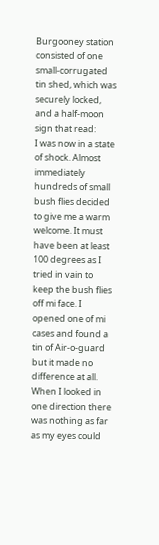Burgooney station consisted of one small-corrugated tin shed, which was securely locked, and a half-moon sign that read:
I was now in a state of shock. Almost immediately hundreds of small bush flies decided to give me a warm welcome. It must have been at least 100 degrees as I tried in vain to keep the bush flies off mi face. I opened one of mi cases and found a tin of Air-o-guard but it made no difference at all. When I looked in one direction there was nothing as far as my eyes could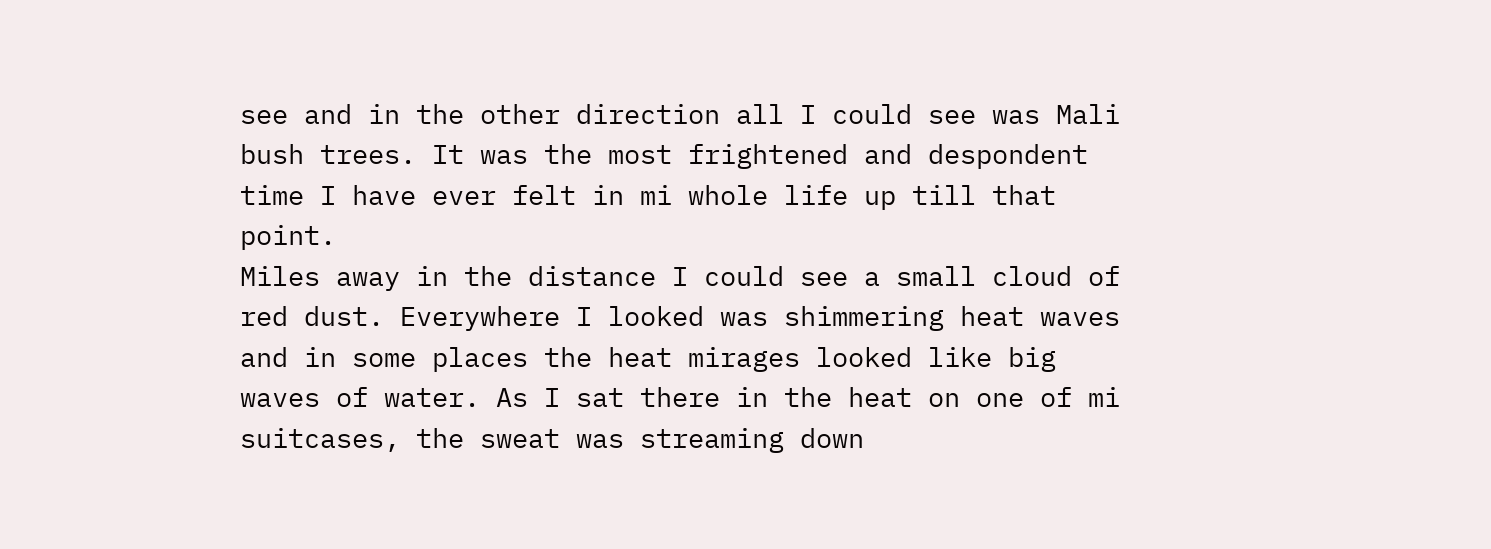see and in the other direction all I could see was Mali bush trees. It was the most frightened and despondent time I have ever felt in mi whole life up till that point.
Miles away in the distance I could see a small cloud of red dust. Everywhere I looked was shimmering heat waves and in some places the heat mirages looked like big waves of water. As I sat there in the heat on one of mi suitcases, the sweat was streaming down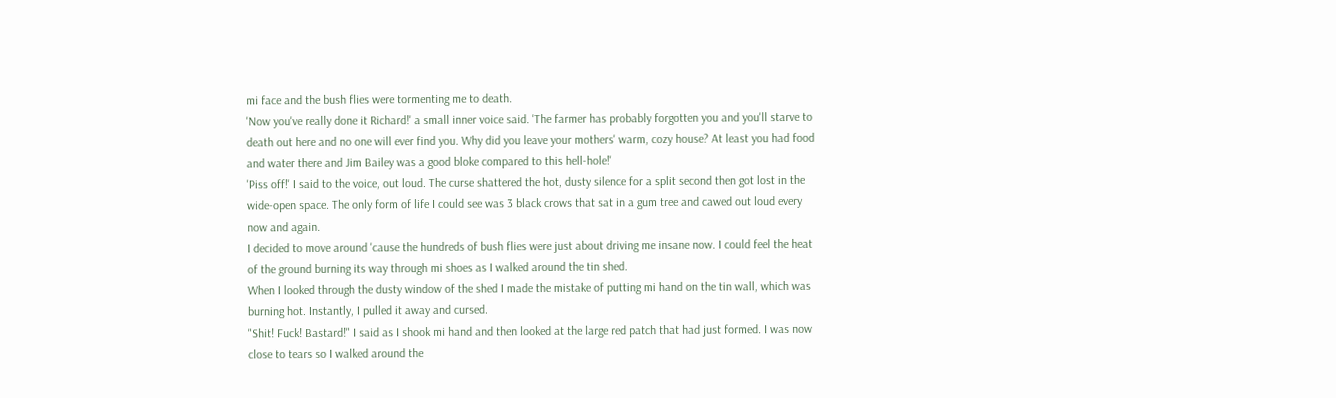mi face and the bush flies were tormenting me to death.
'Now you've really done it Richard!' a small inner voice said. 'The farmer has probably forgotten you and you'll starve to death out here and no one will ever find you. Why did you leave your mothers' warm, cozy house? At least you had food and water there and Jim Bailey was a good bloke compared to this hell-hole!'
'Piss off!' I said to the voice, out loud. The curse shattered the hot, dusty silence for a split second then got lost in the wide-open space. The only form of life I could see was 3 black crows that sat in a gum tree and cawed out loud every now and again.
I decided to move around 'cause the hundreds of bush flies were just about driving me insane now. I could feel the heat of the ground burning its way through mi shoes as I walked around the tin shed.
When I looked through the dusty window of the shed I made the mistake of putting mi hand on the tin wall, which was burning hot. Instantly, I pulled it away and cursed.
"Shit! Fuck! Bastard!" I said as I shook mi hand and then looked at the large red patch that had just formed. I was now close to tears so I walked around the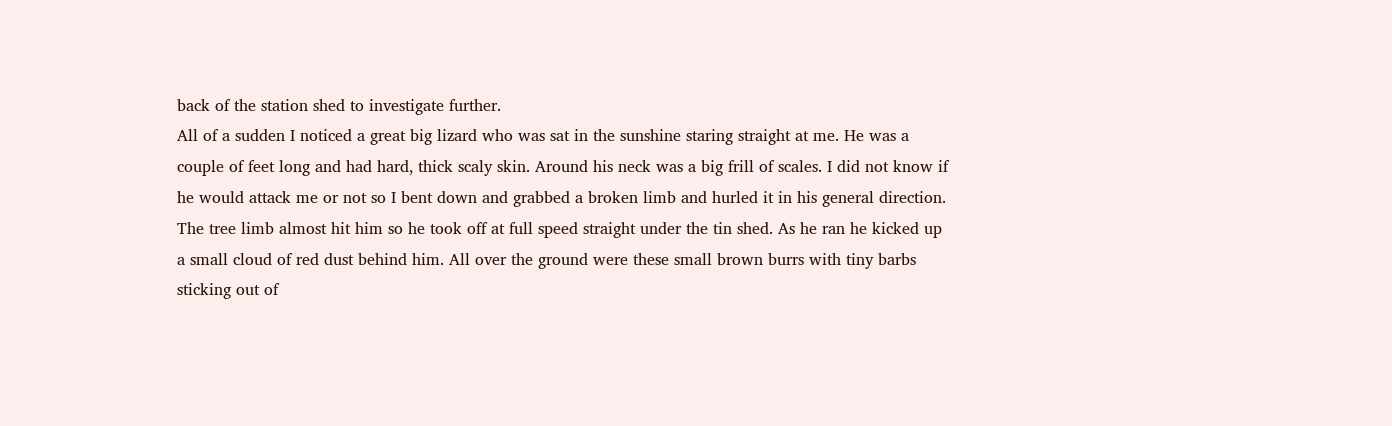back of the station shed to investigate further.
All of a sudden I noticed a great big lizard who was sat in the sunshine staring straight at me. He was a couple of feet long and had hard, thick scaly skin. Around his neck was a big frill of scales. I did not know if he would attack me or not so I bent down and grabbed a broken limb and hurled it in his general direction.
The tree limb almost hit him so he took off at full speed straight under the tin shed. As he ran he kicked up a small cloud of red dust behind him. All over the ground were these small brown burrs with tiny barbs sticking out of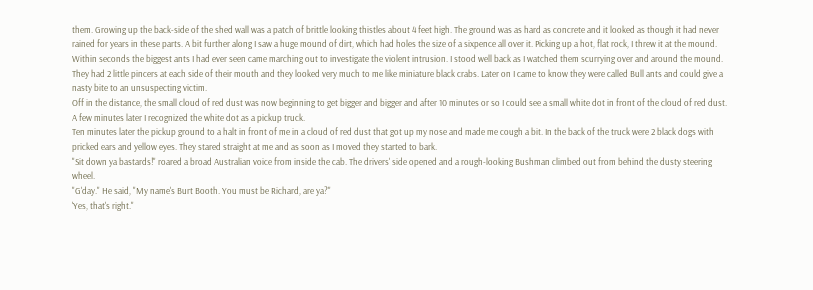them. Growing up the back-side of the shed wall was a patch of brittle looking thistles about 4 feet high. The ground was as hard as concrete and it looked as though it had never rained for years in these parts. A bit further along I saw a huge mound of dirt, which had holes the size of a sixpence all over it. Picking up a hot, flat rock, I threw it at the mound. Within seconds the biggest ants I had ever seen came marching out to investigate the violent intrusion. I stood well back as I watched them scurrying over and around the mound. They had 2 little pincers at each side of their mouth and they looked very much to me like miniature black crabs. Later on I came to know they were called Bull ants and could give a nasty bite to an unsuspecting victim.
Off in the distance, the small cloud of red dust was now beginning to get bigger and bigger and after 10 minutes or so I could see a small white dot in front of the cloud of red dust. A few minutes later I recognized the white dot as a pickup truck.
Ten minutes later the pickup ground to a halt in front of me in a cloud of red dust that got up my nose and made me cough a bit. In the back of the truck were 2 black dogs with pricked ears and yellow eyes. They stared straight at me and as soon as I moved they started to bark.
"Sit down ya bastards!" roared a broad Australian voice from inside the cab. The drivers' side opened and a rough-looking Bushman climbed out from behind the dusty steering wheel.
"G'day." He said, "My name's Burt Booth. You must be Richard, are ya?"
'Yes, that's right."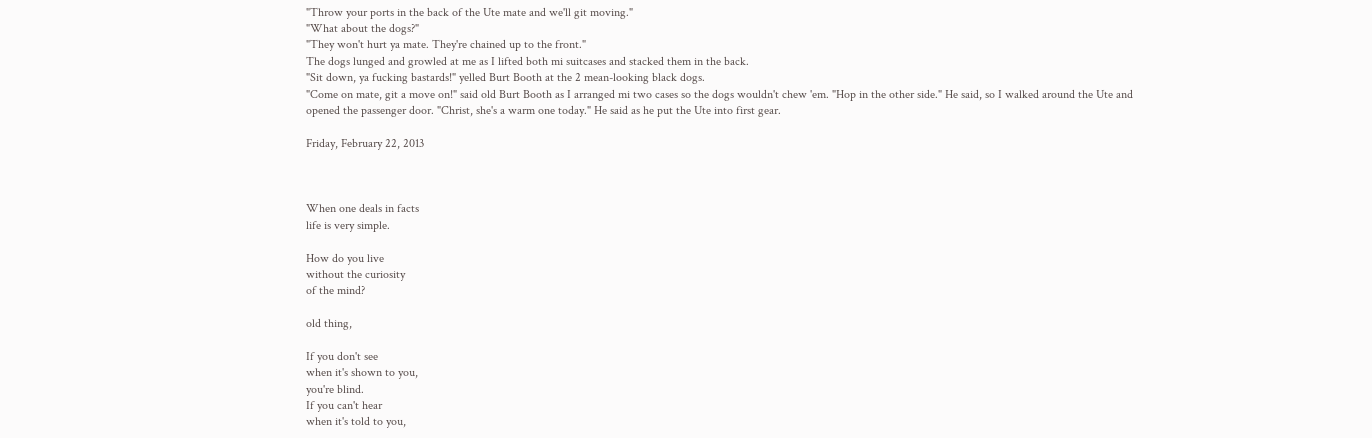"Throw your ports in the back of the Ute mate and we'll git moving."
"What about the dogs?"
"They won't hurt ya mate. They're chained up to the front."
The dogs lunged and growled at me as I lifted both mi suitcases and stacked them in the back.
"Sit down, ya fucking bastards!" yelled Burt Booth at the 2 mean-looking black dogs.
"Come on mate, git a move on!" said old Burt Booth as I arranged mi two cases so the dogs wouldn't chew 'em. "Hop in the other side." He said, so I walked around the Ute and opened the passenger door. "Christ, she's a warm one today." He said as he put the Ute into first gear.

Friday, February 22, 2013



When one deals in facts
life is very simple.

How do you live
without the curiosity
of the mind?

old thing,

If you don't see
when it's shown to you,
you're blind.
If you can't hear
when it's told to you,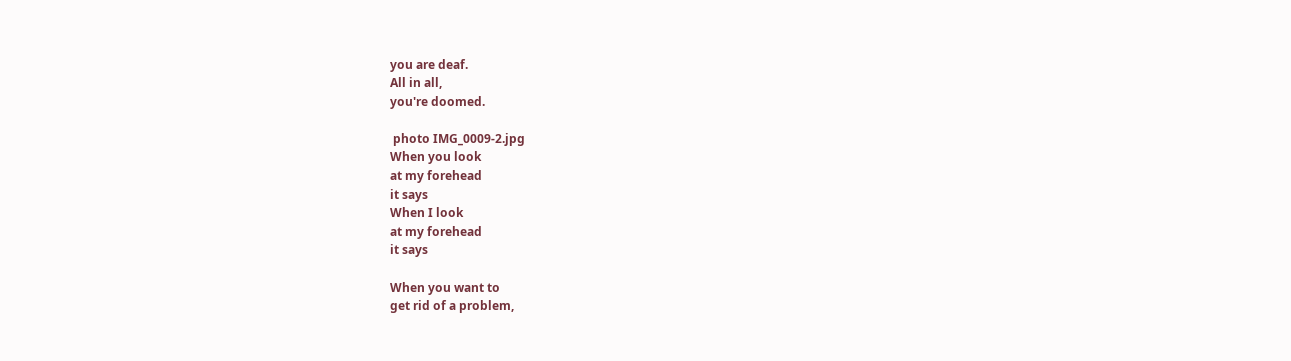you are deaf.
All in all,
you're doomed.

 photo IMG_0009-2.jpg
When you look
at my forehead
it says
When I look
at my forehead
it says

When you want to
get rid of a problem,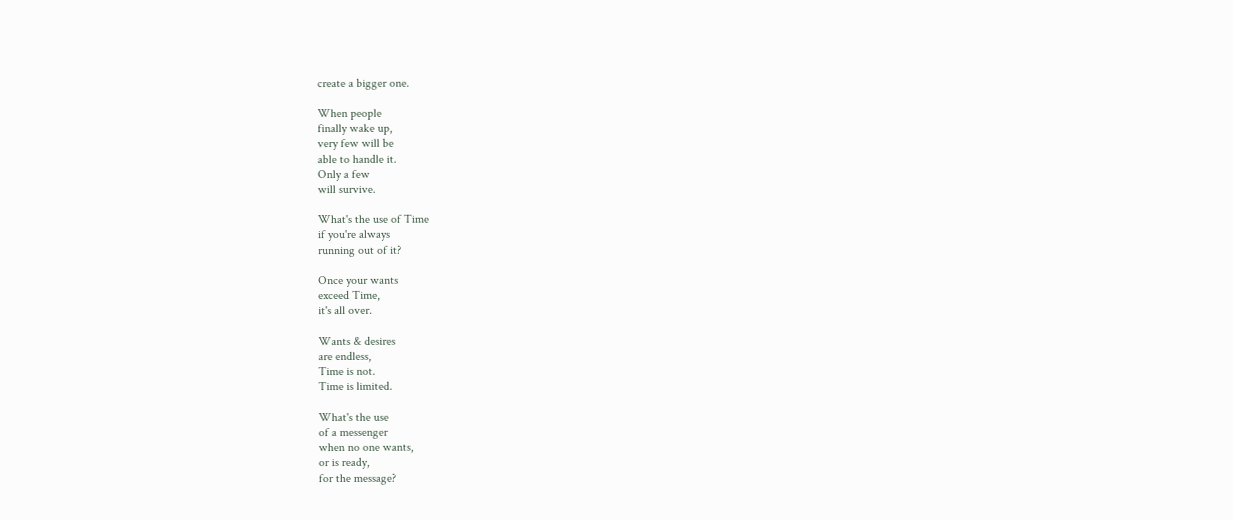create a bigger one.

When people
finally wake up,
very few will be
able to handle it.
Only a few
will survive.

What's the use of Time
if you're always
running out of it?

Once your wants
exceed Time,
it's all over.

Wants & desires
are endless,
Time is not.
Time is limited.

What's the use
of a messenger
when no one wants,
or is ready,
for the message?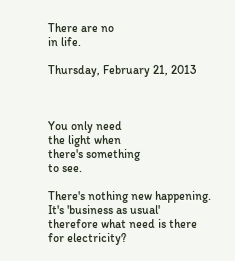There are no
in life.

Thursday, February 21, 2013



You only need
the light when
there's something
to see.

There's nothing new happening.
It's 'business as usual'
therefore what need is there
for electricity?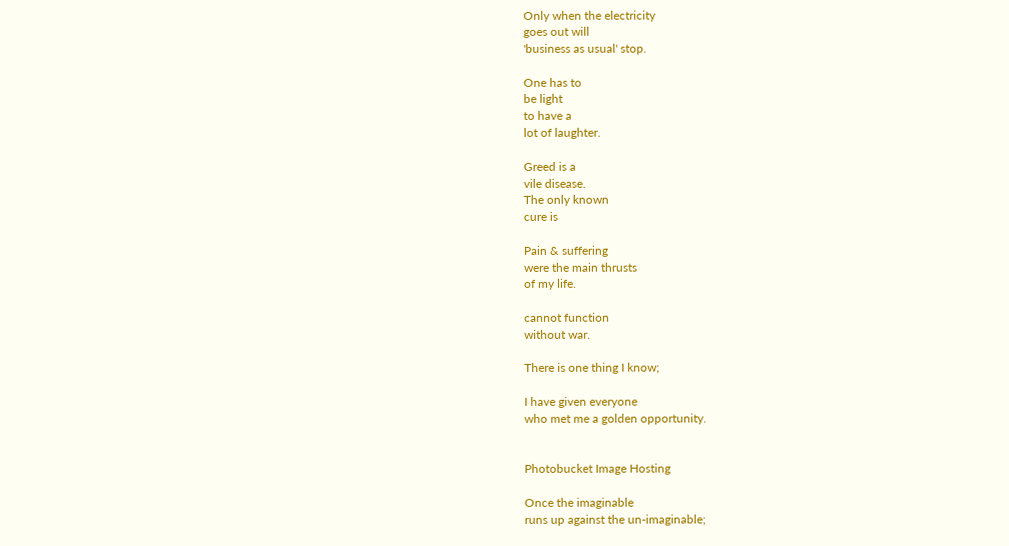Only when the electricity
goes out will
'business as usual' stop.

One has to
be light
to have a
lot of laughter.

Greed is a
vile disease.
The only known
cure is

Pain & suffering
were the main thrusts
of my life.

cannot function
without war.

There is one thing I know;

I have given everyone
who met me a golden opportunity.


Photobucket Image Hosting

Once the imaginable
runs up against the un-imaginable;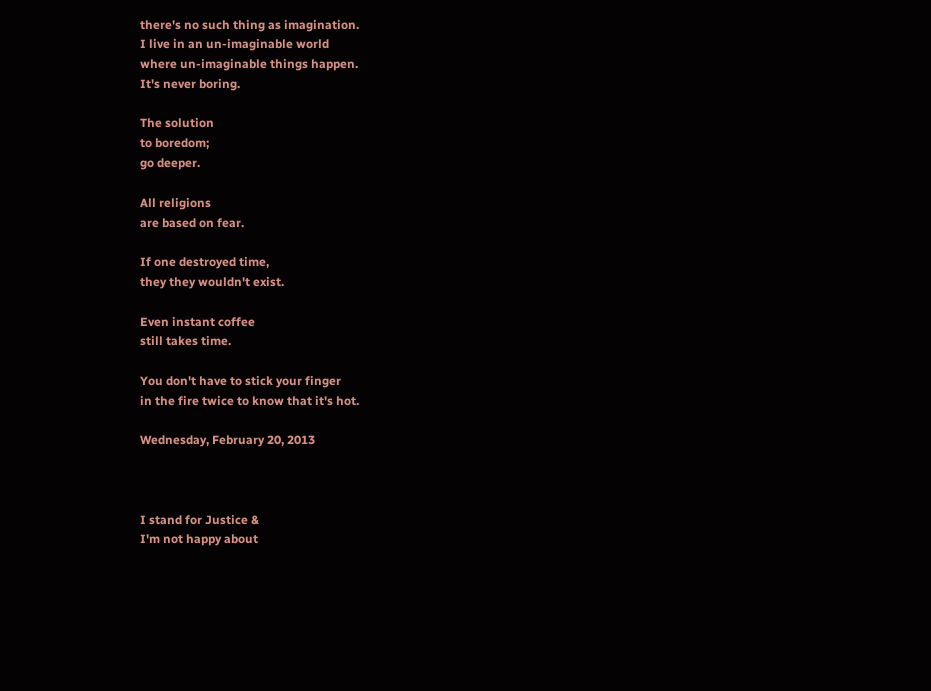there's no such thing as imagination.
I live in an un-imaginable world
where un-imaginable things happen.
It's never boring.

The solution
to boredom;
go deeper.

All religions
are based on fear.

If one destroyed time,
they they wouldn't exist.

Even instant coffee
still takes time.

You don't have to stick your finger
in the fire twice to know that it's hot.

Wednesday, February 20, 2013



I stand for Justice &
I'm not happy about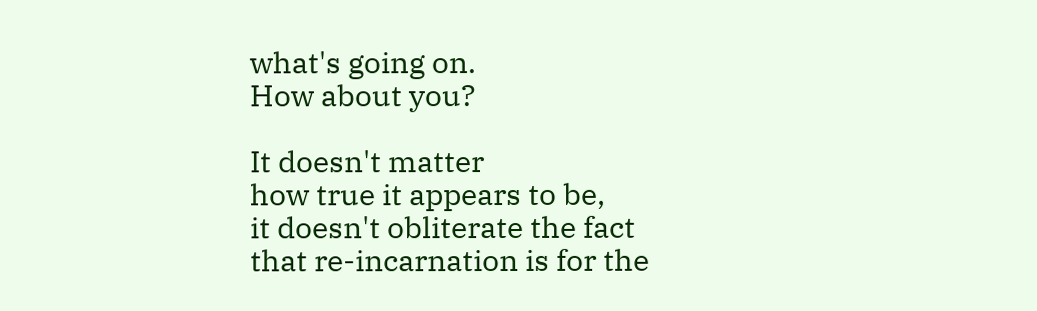what's going on.
How about you?

It doesn't matter
how true it appears to be,
it doesn't obliterate the fact
that re-incarnation is for the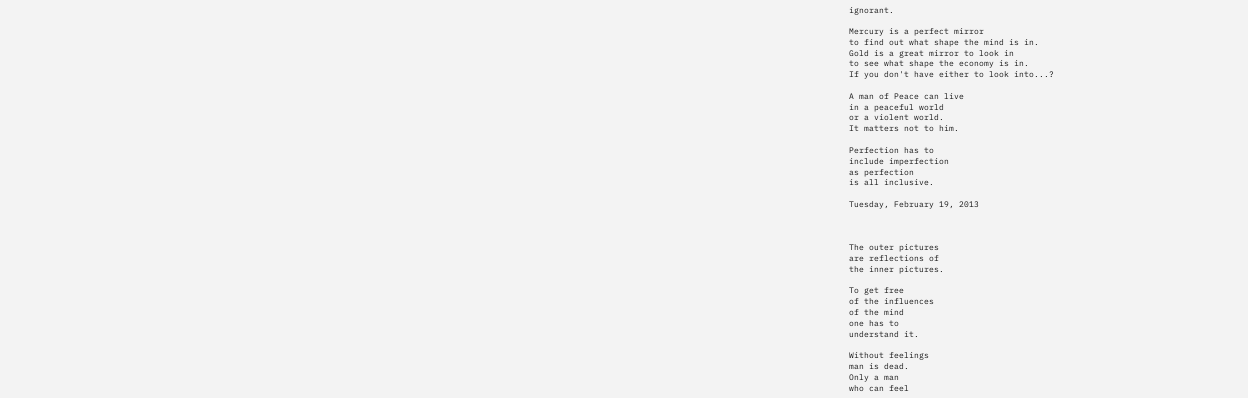ignorant.

Mercury is a perfect mirror
to find out what shape the mind is in.
Gold is a great mirror to look in
to see what shape the economy is in.
If you don't have either to look into...?

A man of Peace can live
in a peaceful world
or a violent world.
It matters not to him.

Perfection has to
include imperfection
as perfection
is all inclusive.

Tuesday, February 19, 2013



The outer pictures
are reflections of
the inner pictures.

To get free
of the influences
of the mind
one has to
understand it.

Without feelings
man is dead.
Only a man
who can feel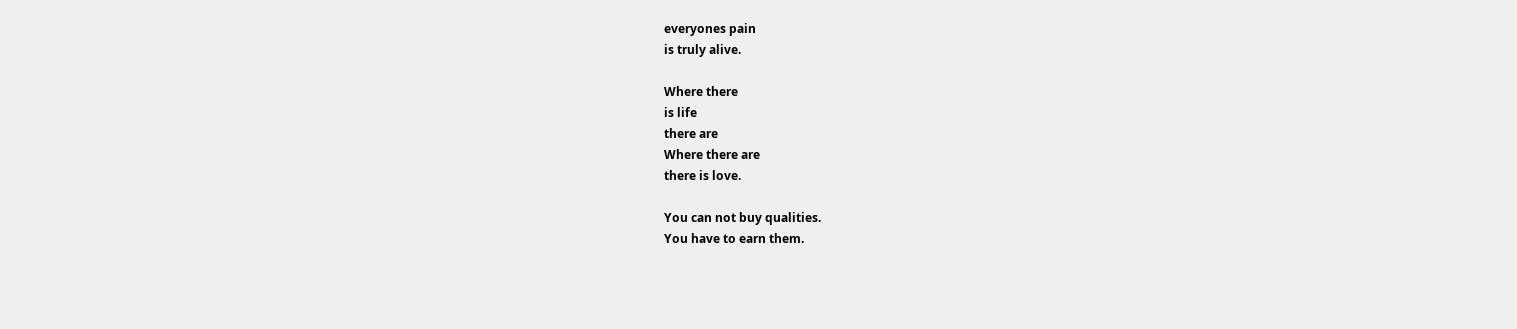everyones pain
is truly alive.

Where there
is life
there are
Where there are
there is love.

You can not buy qualities.
You have to earn them.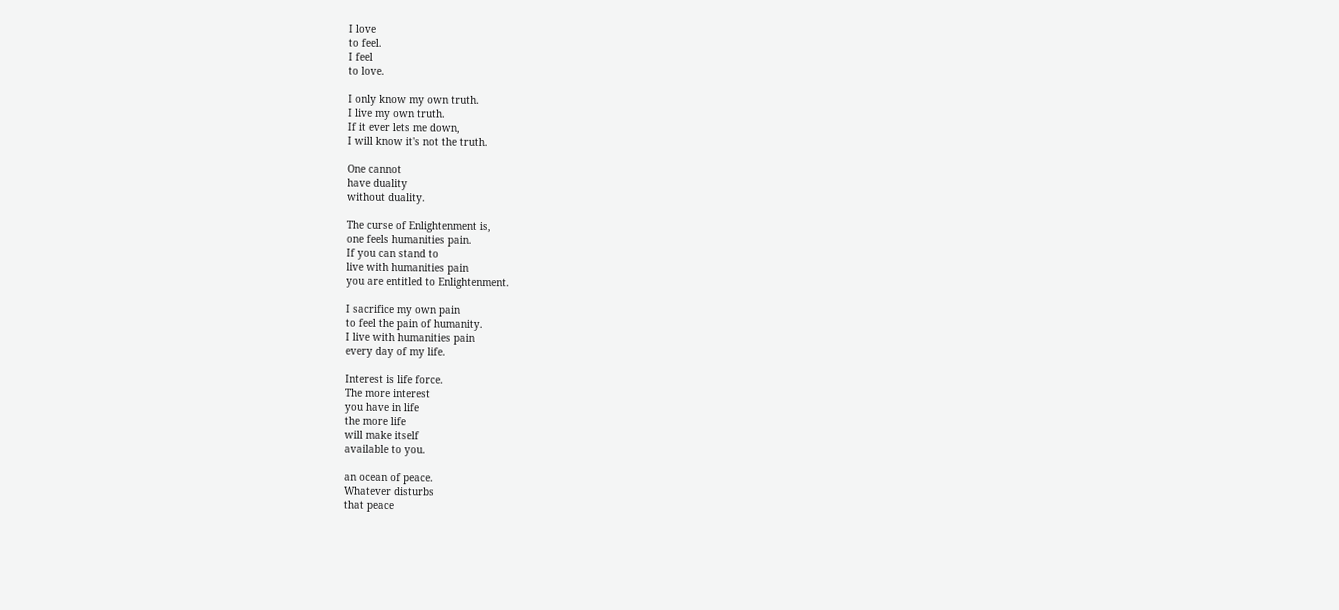I love
to feel.
I feel
to love.

I only know my own truth.
I live my own truth.
If it ever lets me down,
I will know it's not the truth.

One cannot
have duality
without duality.

The curse of Enlightenment is,
one feels humanities pain.
If you can stand to
live with humanities pain
you are entitled to Enlightenment.

I sacrifice my own pain
to feel the pain of humanity.
I live with humanities pain
every day of my life.

Interest is life force.
The more interest
you have in life
the more life
will make itself
available to you.

an ocean of peace.
Whatever disturbs
that peace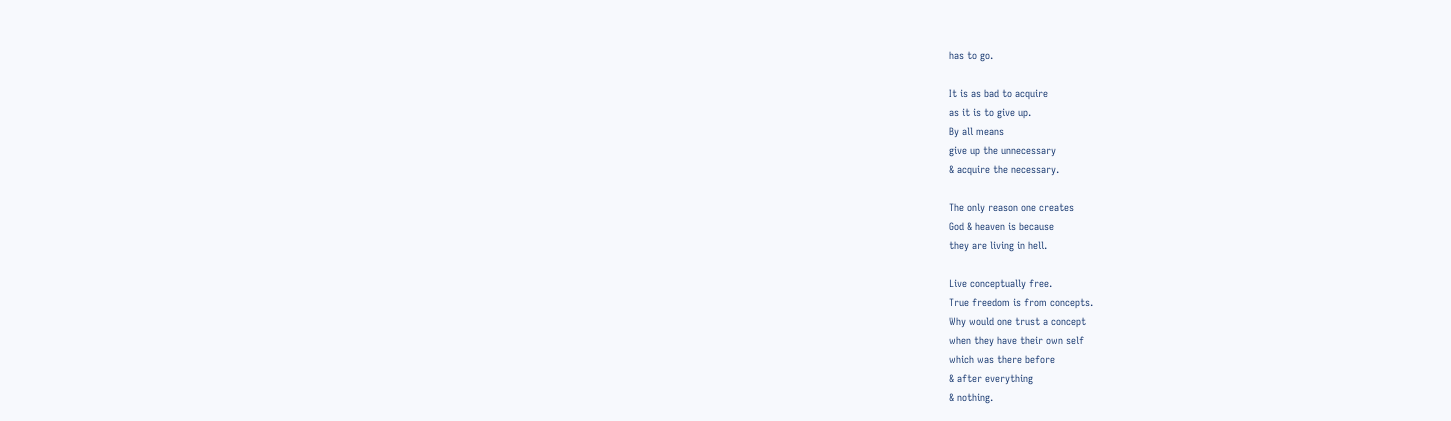has to go.

It is as bad to acquire
as it is to give up.
By all means
give up the unnecessary
& acquire the necessary.

The only reason one creates
God & heaven is because
they are living in hell.

Live conceptually free.
True freedom is from concepts.
Why would one trust a concept
when they have their own self
which was there before
& after everything
& nothing.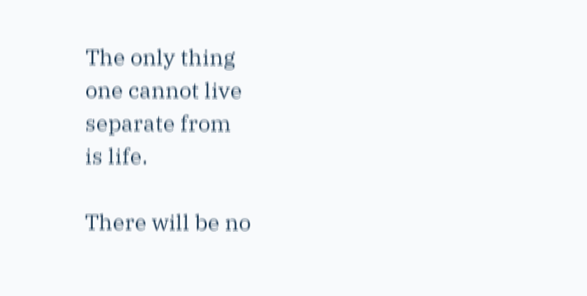The only thing
one cannot live
separate from
is life.

There will be no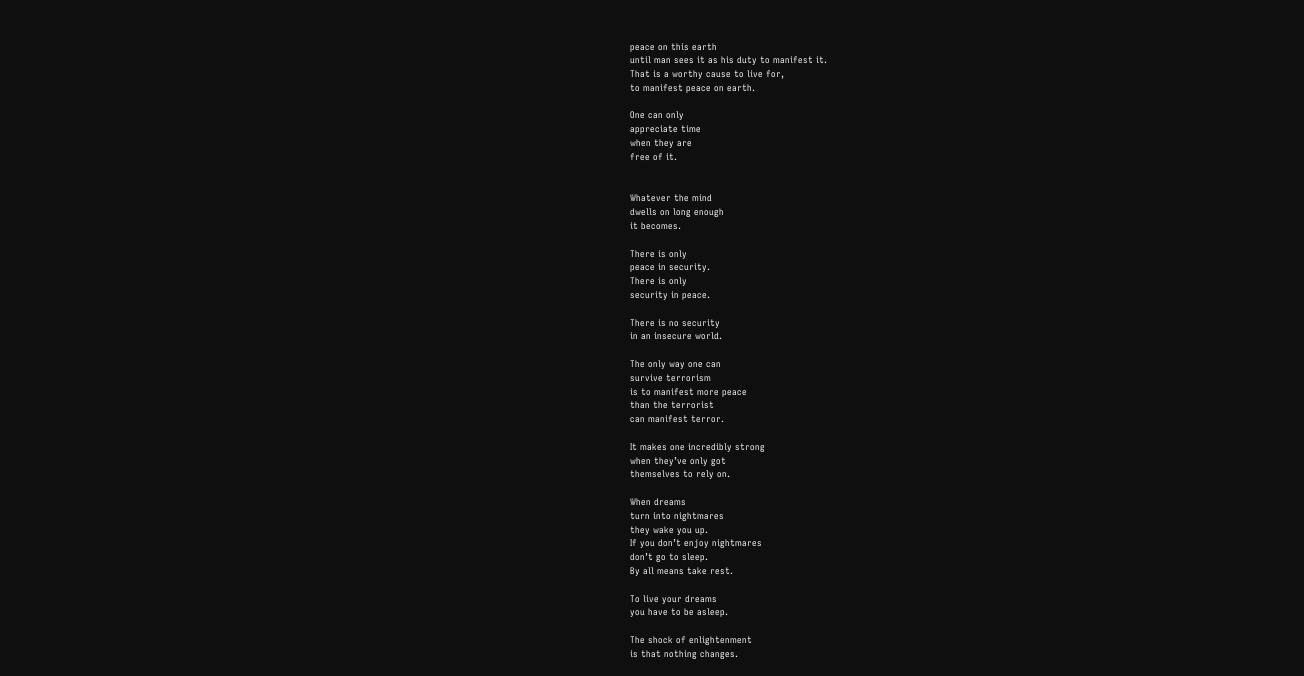peace on this earth
until man sees it as his duty to manifest it.
That is a worthy cause to live for,
to manifest peace on earth.

One can only
appreciate time
when they are
free of it.


Whatever the mind
dwells on long enough
it becomes.

There is only
peace in security.
There is only
security in peace.

There is no security
in an insecure world.

The only way one can
survive terrorism
is to manifest more peace
than the terrorist
can manifest terror.

It makes one incredibly strong
when they’ve only got
themselves to rely on.

When dreams
turn into nightmares
they wake you up.
If you don’t enjoy nightmares
don’t go to sleep.
By all means take rest.

To live your dreams
you have to be asleep.

The shock of enlightenment
is that nothing changes.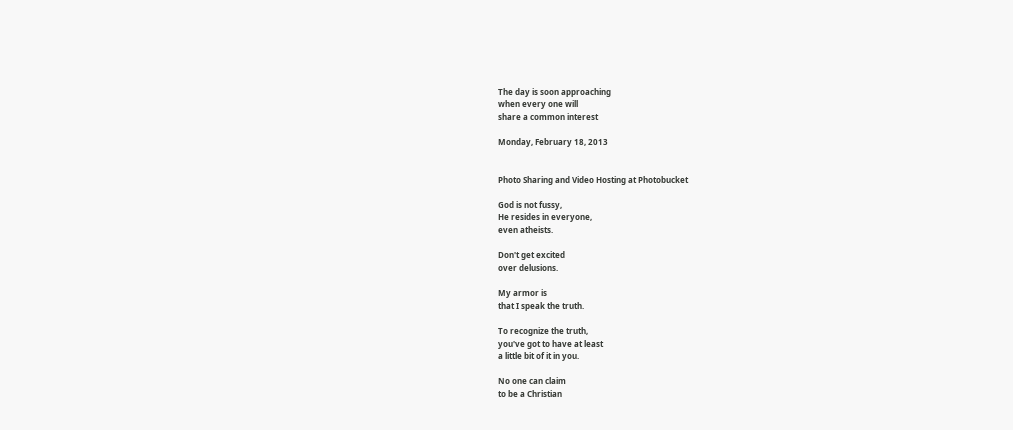The day is soon approaching
when every one will
share a common interest

Monday, February 18, 2013


Photo Sharing and Video Hosting at Photobucket

God is not fussy,
He resides in everyone,
even atheists.

Don't get excited
over delusions.

My armor is
that I speak the truth.

To recognize the truth,
you've got to have at least
a little bit of it in you.

No one can claim
to be a Christian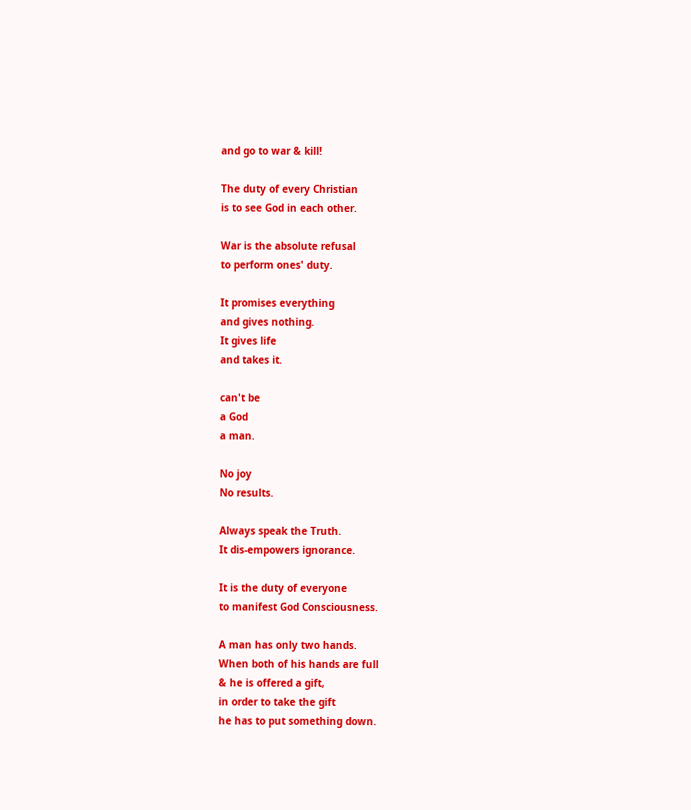and go to war & kill!

The duty of every Christian
is to see God in each other.

War is the absolute refusal
to perform ones' duty.

It promises everything
and gives nothing.
It gives life
and takes it.

can't be
a God
a man.

No joy
No results.

Always speak the Truth.
It dis-empowers ignorance.

It is the duty of everyone
to manifest God Consciousness.

A man has only two hands.
When both of his hands are full
& he is offered a gift,
in order to take the gift
he has to put something down.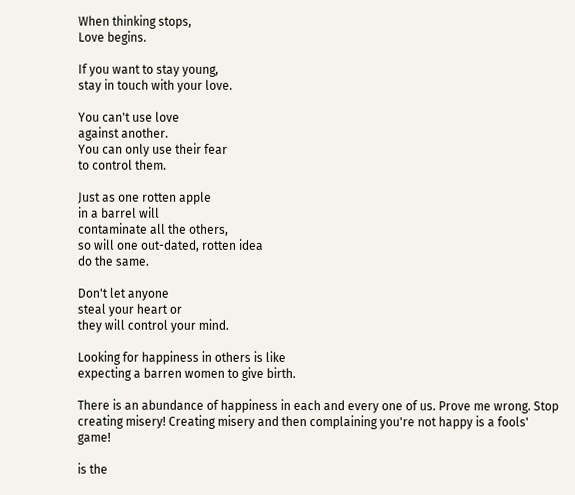When thinking stops,
Love begins.

If you want to stay young,
stay in touch with your love.

You can't use love
against another.
You can only use their fear
to control them.

Just as one rotten apple
in a barrel will
contaminate all the others,
so will one out-dated, rotten idea
do the same.

Don't let anyone
steal your heart or
they will control your mind.

Looking for happiness in others is like
expecting a barren women to give birth.

There is an abundance of happiness in each and every one of us. Prove me wrong. Stop creating misery! Creating misery and then complaining you're not happy is a fools' game!

is the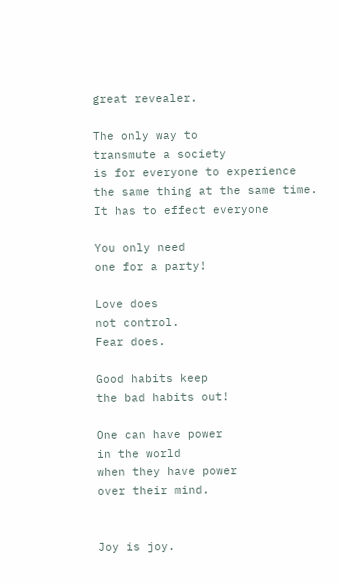great revealer.

The only way to
transmute a society
is for everyone to experience
the same thing at the same time.
It has to effect everyone

You only need
one for a party!

Love does
not control.
Fear does.

Good habits keep
the bad habits out!

One can have power
in the world
when they have power
over their mind.


Joy is joy.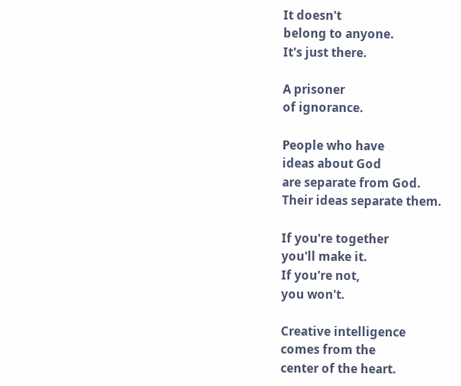It doesn't
belong to anyone.
It's just there.

A prisoner
of ignorance.

People who have
ideas about God
are separate from God.
Their ideas separate them.

If you're together
you'll make it.
If you're not,
you won't.

Creative intelligence
comes from the
center of the heart.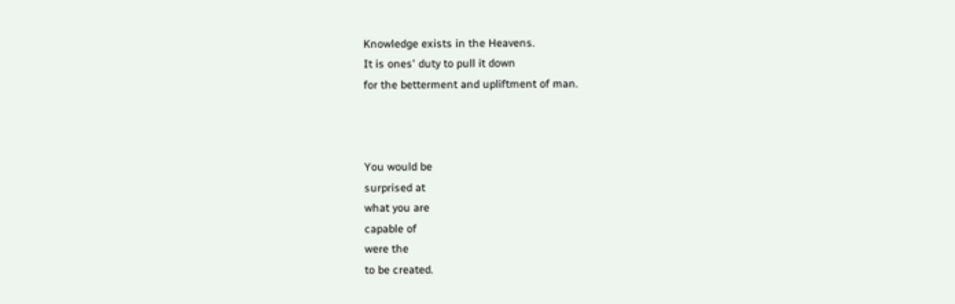Knowledge exists in the Heavens.
It is ones' duty to pull it down
for the betterment and upliftment of man.



You would be
surprised at
what you are
capable of
were the
to be created.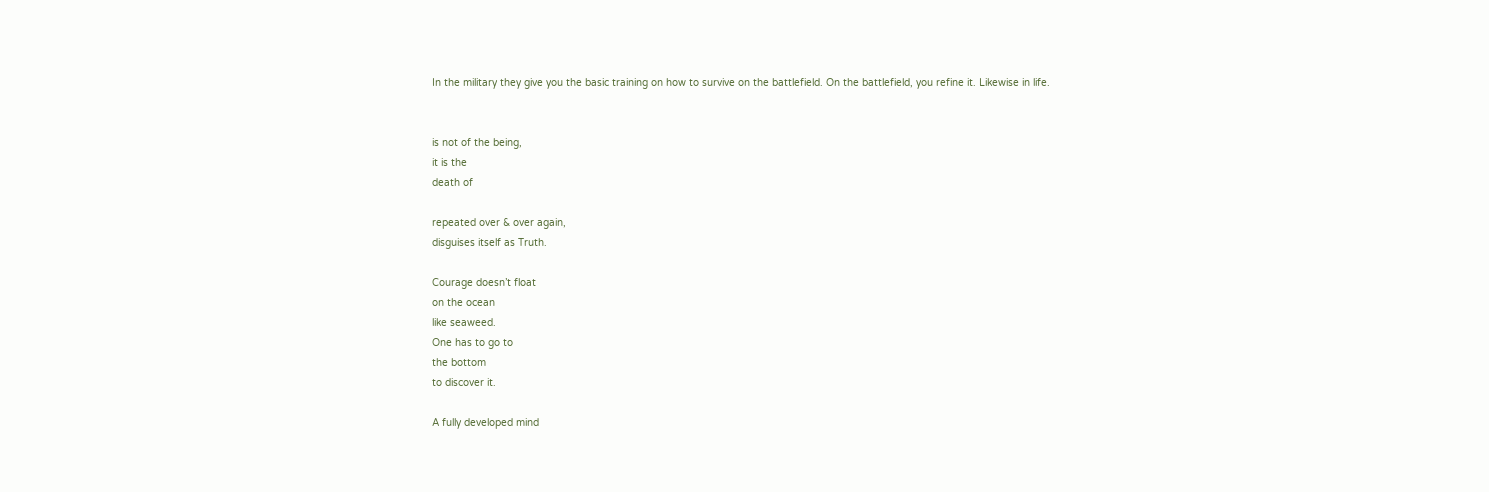In the military they give you the basic training on how to survive on the battlefield. On the battlefield, you refine it. Likewise in life.


is not of the being,
it is the
death of

repeated over & over again,
disguises itself as Truth.

Courage doesn’t float
on the ocean
like seaweed.
One has to go to
the bottom
to discover it.

A fully developed mind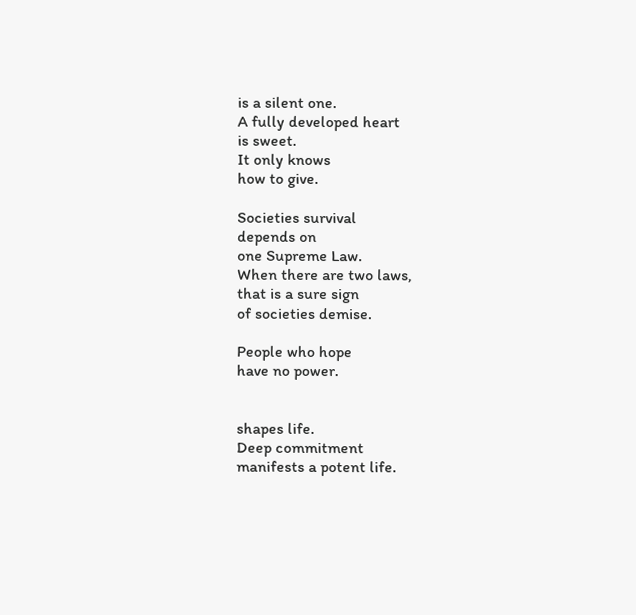is a silent one.
A fully developed heart
is sweet.
It only knows
how to give.

Societies survival
depends on
one Supreme Law.
When there are two laws,
that is a sure sign
of societies demise.

People who hope
have no power.


shapes life.
Deep commitment
manifests a potent life.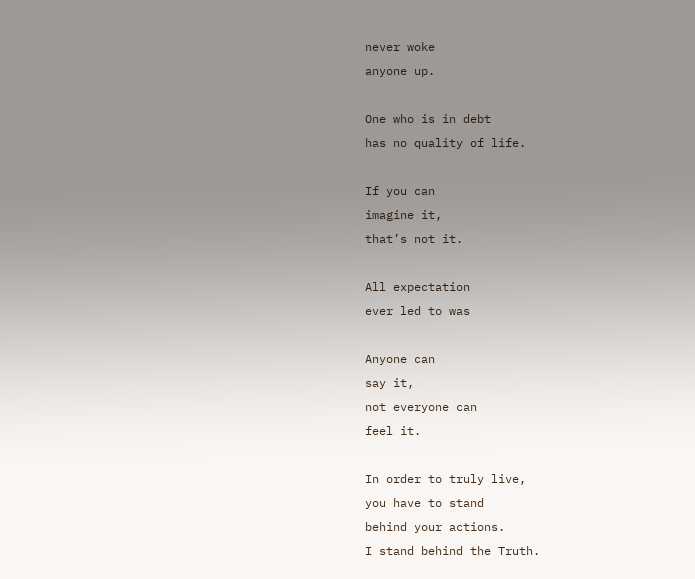never woke
anyone up.

One who is in debt
has no quality of life.

If you can
imagine it,
that’s not it.

All expectation
ever led to was

Anyone can
say it,
not everyone can
feel it.

In order to truly live,
you have to stand
behind your actions.
I stand behind the Truth.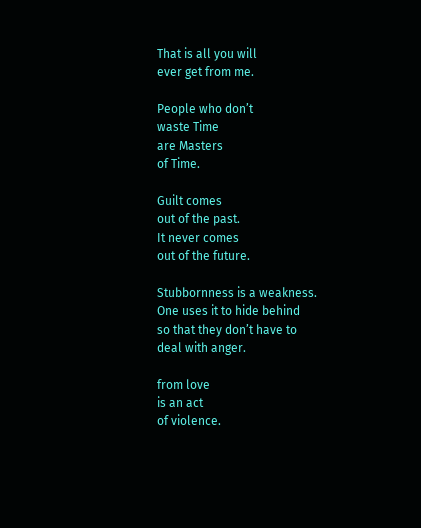That is all you will
ever get from me.

People who don’t
waste Time
are Masters
of Time.

Guilt comes
out of the past.
It never comes
out of the future.

Stubbornness is a weakness.
One uses it to hide behind
so that they don’t have to
deal with anger.

from love
is an act
of violence.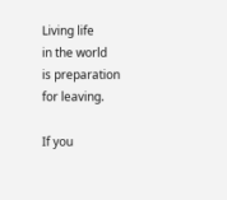Living life
in the world
is preparation
for leaving.

If you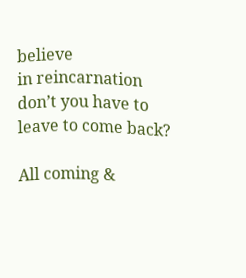believe
in reincarnation
don’t you have to
leave to come back?

All coming &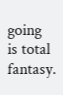going
is total fantasy.